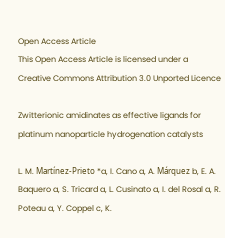Open Access Article
This Open Access Article is licensed under a
Creative Commons Attribution 3.0 Unported Licence

Zwitterionic amidinates as effective ligands for platinum nanoparticle hydrogenation catalysts

L. M. Martínez-Prieto *a, I. Cano a, A. Márquez b, E. A. Baquero a, S. Tricard a, L. Cusinato a, I. del Rosal a, R. Poteau a, Y. Coppel c, K.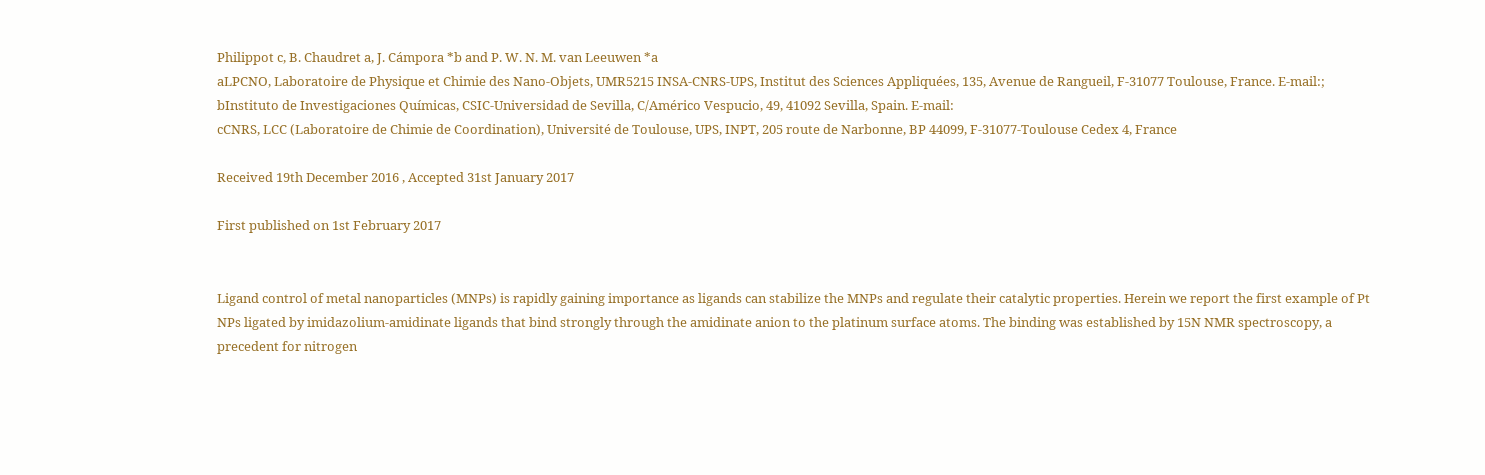Philippot c, B. Chaudret a, J. Cámpora *b and P. W. N. M. van Leeuwen *a
aLPCNO, Laboratoire de Physique et Chimie des Nano-Objets, UMR5215 INSA-CNRS-UPS, Institut des Sciences Appliquées, 135, Avenue de Rangueil, F-31077 Toulouse, France. E-mail:;
bInstituto de Investigaciones Químicas, CSIC-Universidad de Sevilla, C/Américo Vespucio, 49, 41092 Sevilla, Spain. E-mail:
cCNRS, LCC (Laboratoire de Chimie de Coordination), Université de Toulouse, UPS, INPT, 205 route de Narbonne, BP 44099, F-31077-Toulouse Cedex 4, France

Received 19th December 2016 , Accepted 31st January 2017

First published on 1st February 2017


Ligand control of metal nanoparticles (MNPs) is rapidly gaining importance as ligands can stabilize the MNPs and regulate their catalytic properties. Herein we report the first example of Pt NPs ligated by imidazolium-amidinate ligands that bind strongly through the amidinate anion to the platinum surface atoms. The binding was established by 15N NMR spectroscopy, a precedent for nitrogen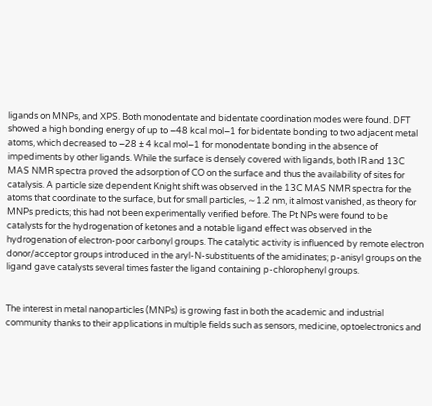ligands on MNPs, and XPS. Both monodentate and bidentate coordination modes were found. DFT showed a high bonding energy of up to −48 kcal mol−1 for bidentate bonding to two adjacent metal atoms, which decreased to −28 ± 4 kcal mol−1 for monodentate bonding in the absence of impediments by other ligands. While the surface is densely covered with ligands, both IR and 13C MAS NMR spectra proved the adsorption of CO on the surface and thus the availability of sites for catalysis. A particle size dependent Knight shift was observed in the 13C MAS NMR spectra for the atoms that coordinate to the surface, but for small particles, ∼1.2 nm, it almost vanished, as theory for MNPs predicts; this had not been experimentally verified before. The Pt NPs were found to be catalysts for the hydrogenation of ketones and a notable ligand effect was observed in the hydrogenation of electron-poor carbonyl groups. The catalytic activity is influenced by remote electron donor/acceptor groups introduced in the aryl-N-substituents of the amidinates; p-anisyl groups on the ligand gave catalysts several times faster the ligand containing p-chlorophenyl groups.


The interest in metal nanoparticles (MNPs) is growing fast in both the academic and industrial community thanks to their applications in multiple fields such as sensors, medicine, optoelectronics and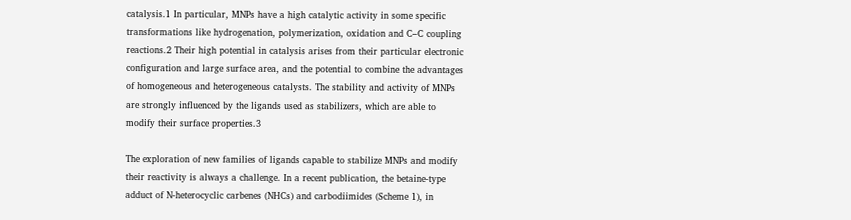catalysis.1 In particular, MNPs have a high catalytic activity in some specific transformations like hydrogenation, polymerization, oxidation and C–C coupling reactions.2 Their high potential in catalysis arises from their particular electronic configuration and large surface area, and the potential to combine the advantages of homogeneous and heterogeneous catalysts. The stability and activity of MNPs are strongly influenced by the ligands used as stabilizers, which are able to modify their surface properties.3

The exploration of new families of ligands capable to stabilize MNPs and modify their reactivity is always a challenge. In a recent publication, the betaine-type adduct of N-heterocyclic carbenes (NHCs) and carbodiimides (Scheme 1), in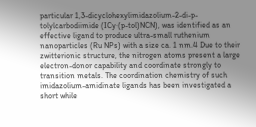particular 1,3-dicyclohexylimidazolium-2-di-p-tolylcarbodiimide (ICy·(p-tol)NCN), was identified as an effective ligand to produce ultra-small ruthenium nanoparticles (Ru NPs) with a size ca. 1 nm.4 Due to their zwitterionic structure, the nitrogen atoms present a large electron-donor capability and coordinate strongly to transition metals. The coordination chemistry of such imidazolium-amidinate ligands has been investigated a short while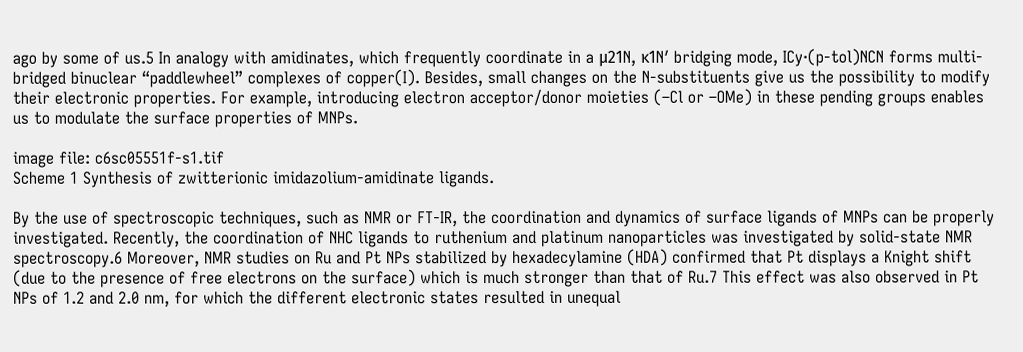ago by some of us.5 In analogy with amidinates, which frequently coordinate in a μ21N, κ1N′ bridging mode, ICy·(p-tol)NCN forms multi-bridged binuclear “paddlewheel” complexes of copper(I). Besides, small changes on the N-substituents give us the possibility to modify their electronic properties. For example, introducing electron acceptor/donor moieties (–Cl or –OMe) in these pending groups enables us to modulate the surface properties of MNPs.

image file: c6sc05551f-s1.tif
Scheme 1 Synthesis of zwitterionic imidazolium-amidinate ligands.

By the use of spectroscopic techniques, such as NMR or FT-IR, the coordination and dynamics of surface ligands of MNPs can be properly investigated. Recently, the coordination of NHC ligands to ruthenium and platinum nanoparticles was investigated by solid-state NMR spectroscopy.6 Moreover, NMR studies on Ru and Pt NPs stabilized by hexadecylamine (HDA) confirmed that Pt displays a Knight shift (due to the presence of free electrons on the surface) which is much stronger than that of Ru.7 This effect was also observed in Pt NPs of 1.2 and 2.0 nm, for which the different electronic states resulted in unequal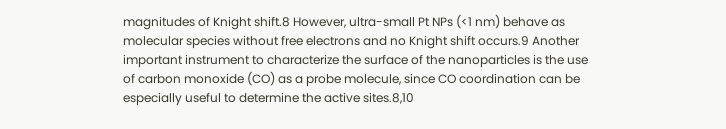magnitudes of Knight shift.8 However, ultra-small Pt NPs (<1 nm) behave as molecular species without free electrons and no Knight shift occurs.9 Another important instrument to characterize the surface of the nanoparticles is the use of carbon monoxide (CO) as a probe molecule, since CO coordination can be especially useful to determine the active sites.8,10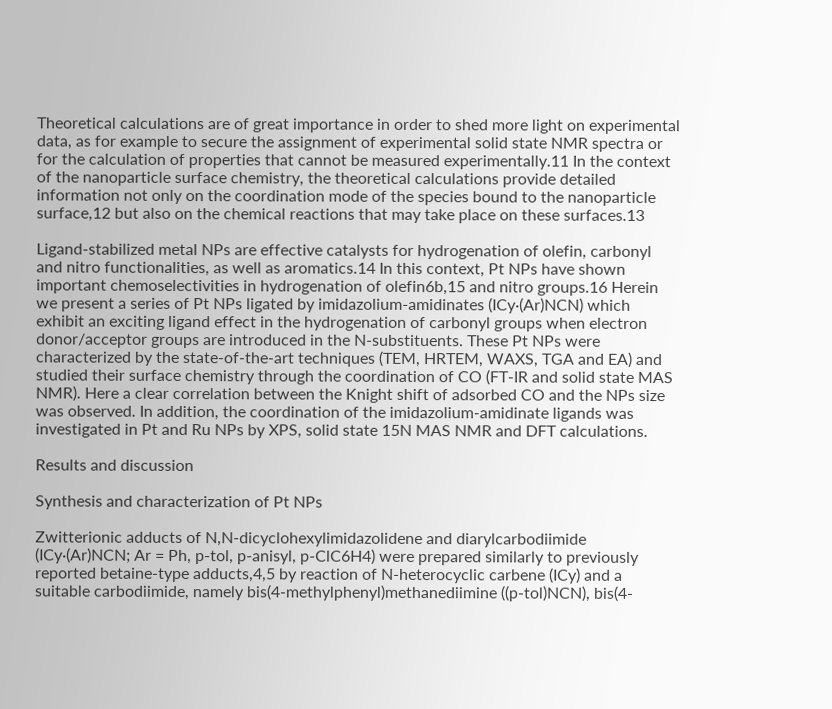Theoretical calculations are of great importance in order to shed more light on experimental data, as for example to secure the assignment of experimental solid state NMR spectra or for the calculation of properties that cannot be measured experimentally.11 In the context of the nanoparticle surface chemistry, the theoretical calculations provide detailed information not only on the coordination mode of the species bound to the nanoparticle surface,12 but also on the chemical reactions that may take place on these surfaces.13

Ligand-stabilized metal NPs are effective catalysts for hydrogenation of olefin, carbonyl and nitro functionalities, as well as aromatics.14 In this context, Pt NPs have shown important chemoselectivities in hydrogenation of olefin6b,15 and nitro groups.16 Herein we present a series of Pt NPs ligated by imidazolium-amidinates (ICy·(Ar)NCN) which exhibit an exciting ligand effect in the hydrogenation of carbonyl groups when electron donor/acceptor groups are introduced in the N-substituents. These Pt NPs were characterized by the state-of-the-art techniques (TEM, HRTEM, WAXS, TGA and EA) and studied their surface chemistry through the coordination of CO (FT-IR and solid state MAS NMR). Here a clear correlation between the Knight shift of adsorbed CO and the NPs size was observed. In addition, the coordination of the imidazolium-amidinate ligands was investigated in Pt and Ru NPs by XPS, solid state 15N MAS NMR and DFT calculations.

Results and discussion

Synthesis and characterization of Pt NPs

Zwitterionic adducts of N,N-dicyclohexylimidazolidene and diarylcarbodiimide (ICy·(Ar)NCN; Ar = Ph, p-tol, p-anisyl, p-ClC6H4) were prepared similarly to previously reported betaine-type adducts,4,5 by reaction of N-heterocyclic carbene (ICy) and a suitable carbodiimide, namely bis(4-methylphenyl)methanediimine ((p-tol)NCN), bis(4-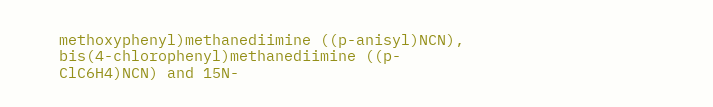methoxyphenyl)methanediimine ((p-anisyl)NCN), bis(4-chlorophenyl)methanediimine ((p-ClC6H4)NCN) and 15N-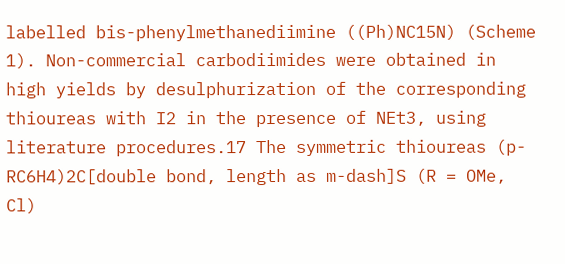labelled bis-phenylmethanediimine ((Ph)NC15N) (Scheme 1). Non-commercial carbodiimides were obtained in high yields by desulphurization of the corresponding thioureas with I2 in the presence of NEt3, using literature procedures.17 The symmetric thioureas (p-RC6H4)2C[double bond, length as m-dash]S (R = OMe, Cl)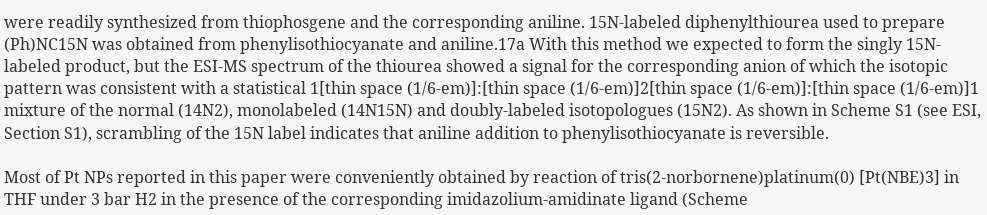were readily synthesized from thiophosgene and the corresponding aniline. 15N-labeled diphenylthiourea used to prepare (Ph)NC15N was obtained from phenylisothiocyanate and aniline.17a With this method we expected to form the singly 15N-labeled product, but the ESI-MS spectrum of the thiourea showed a signal for the corresponding anion of which the isotopic pattern was consistent with a statistical 1[thin space (1/6-em)]:[thin space (1/6-em)]2[thin space (1/6-em)]:[thin space (1/6-em)]1 mixture of the normal (14N2), monolabeled (14N15N) and doubly-labeled isotopologues (15N2). As shown in Scheme S1 (see ESI, Section S1), scrambling of the 15N label indicates that aniline addition to phenylisothiocyanate is reversible.

Most of Pt NPs reported in this paper were conveniently obtained by reaction of tris(2-norbornene)platinum(0) [Pt(NBE)3] in THF under 3 bar H2 in the presence of the corresponding imidazolium-amidinate ligand (Scheme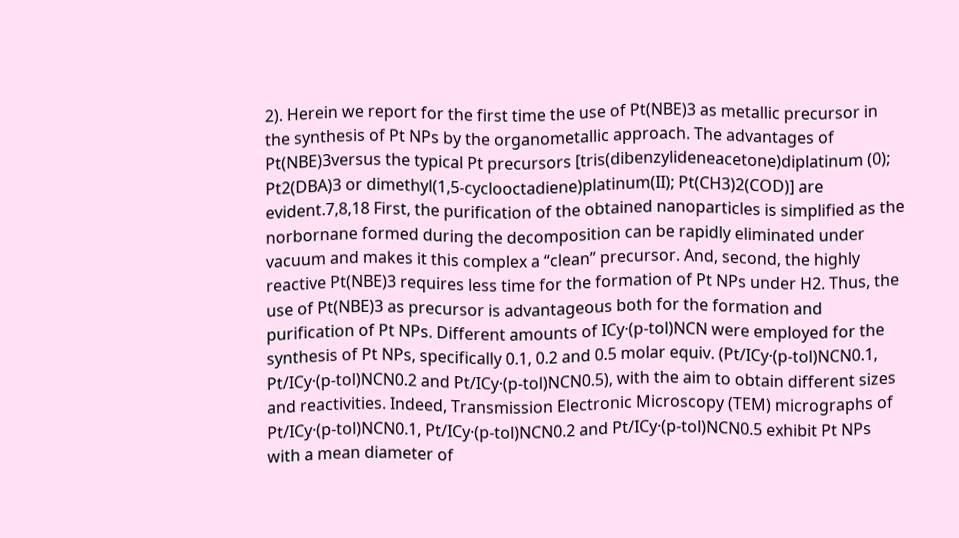2). Herein we report for the first time the use of Pt(NBE)3 as metallic precursor in the synthesis of Pt NPs by the organometallic approach. The advantages of Pt(NBE)3versus the typical Pt precursors [tris(dibenzylideneacetone)diplatinum (0); Pt2(DBA)3 or dimethyl(1,5-cyclooctadiene)platinum(II); Pt(CH3)2(COD)] are evident.7,8,18 First, the purification of the obtained nanoparticles is simplified as the norbornane formed during the decomposition can be rapidly eliminated under vacuum and makes it this complex a “clean” precursor. And, second, the highly reactive Pt(NBE)3 requires less time for the formation of Pt NPs under H2. Thus, the use of Pt(NBE)3 as precursor is advantageous both for the formation and purification of Pt NPs. Different amounts of ICy·(p-tol)NCN were employed for the synthesis of Pt NPs, specifically 0.1, 0.2 and 0.5 molar equiv. (Pt/ICy·(p-tol)NCN0.1, Pt/ICy·(p-tol)NCN0.2 and Pt/ICy·(p-tol)NCN0.5), with the aim to obtain different sizes and reactivities. Indeed, Transmission Electronic Microscopy (TEM) micrographs of Pt/ICy·(p-tol)NCN0.1, Pt/ICy·(p-tol)NCN0.2 and Pt/ICy·(p-tol)NCN0.5 exhibit Pt NPs with a mean diameter of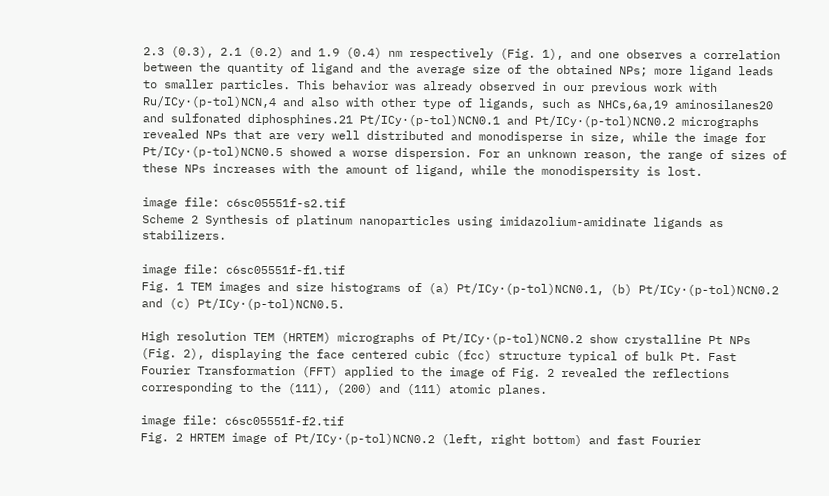2.3 (0.3), 2.1 (0.2) and 1.9 (0.4) nm respectively (Fig. 1), and one observes a correlation between the quantity of ligand and the average size of the obtained NPs; more ligand leads to smaller particles. This behavior was already observed in our previous work with Ru/ICy·(p-tol)NCN,4 and also with other type of ligands, such as NHCs,6a,19 aminosilanes20 and sulfonated diphosphines.21 Pt/ICy·(p-tol)NCN0.1 and Pt/ICy·(p-tol)NCN0.2 micrographs revealed NPs that are very well distributed and monodisperse in size, while the image for Pt/ICy·(p-tol)NCN0.5 showed a worse dispersion. For an unknown reason, the range of sizes of these NPs increases with the amount of ligand, while the monodispersity is lost.

image file: c6sc05551f-s2.tif
Scheme 2 Synthesis of platinum nanoparticles using imidazolium-amidinate ligands as stabilizers.

image file: c6sc05551f-f1.tif
Fig. 1 TEM images and size histograms of (a) Pt/ICy·(p-tol)NCN0.1, (b) Pt/ICy·(p-tol)NCN0.2 and (c) Pt/ICy·(p-tol)NCN0.5.

High resolution TEM (HRTEM) micrographs of Pt/ICy·(p-tol)NCN0.2 show crystalline Pt NPs (Fig. 2), displaying the face centered cubic (fcc) structure typical of bulk Pt. Fast Fourier Transformation (FFT) applied to the image of Fig. 2 revealed the reflections corresponding to the (111), (200) and (111) atomic planes.

image file: c6sc05551f-f2.tif
Fig. 2 HRTEM image of Pt/ICy·(p-tol)NCN0.2 (left, right bottom) and fast Fourier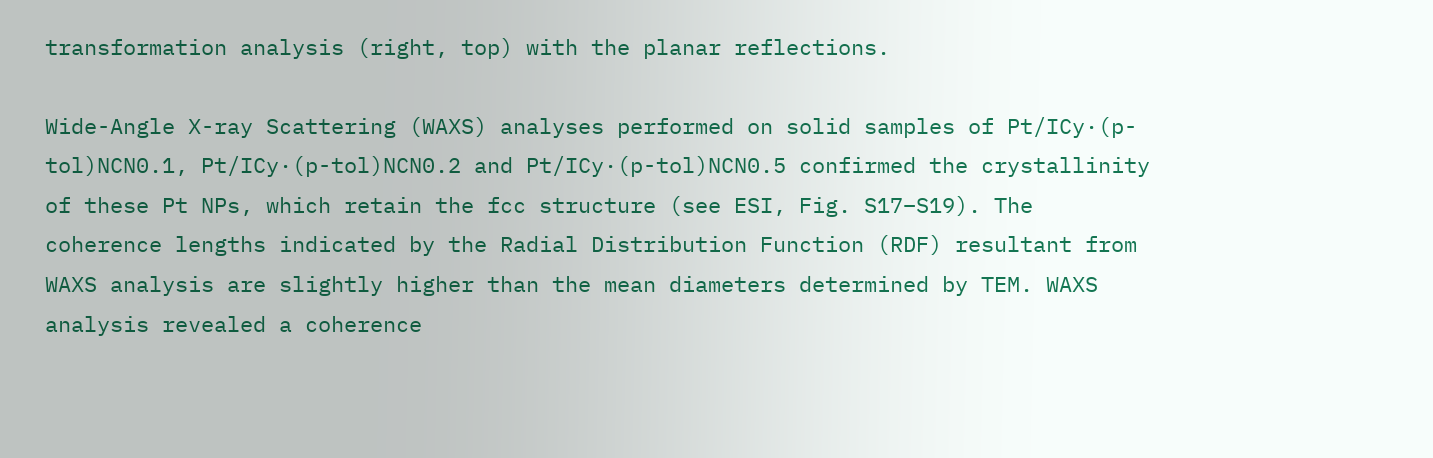transformation analysis (right, top) with the planar reflections.

Wide-Angle X-ray Scattering (WAXS) analyses performed on solid samples of Pt/ICy·(p-tol)NCN0.1, Pt/ICy·(p-tol)NCN0.2 and Pt/ICy·(p-tol)NCN0.5 confirmed the crystallinity of these Pt NPs, which retain the fcc structure (see ESI, Fig. S17–S19). The coherence lengths indicated by the Radial Distribution Function (RDF) resultant from WAXS analysis are slightly higher than the mean diameters determined by TEM. WAXS analysis revealed a coherence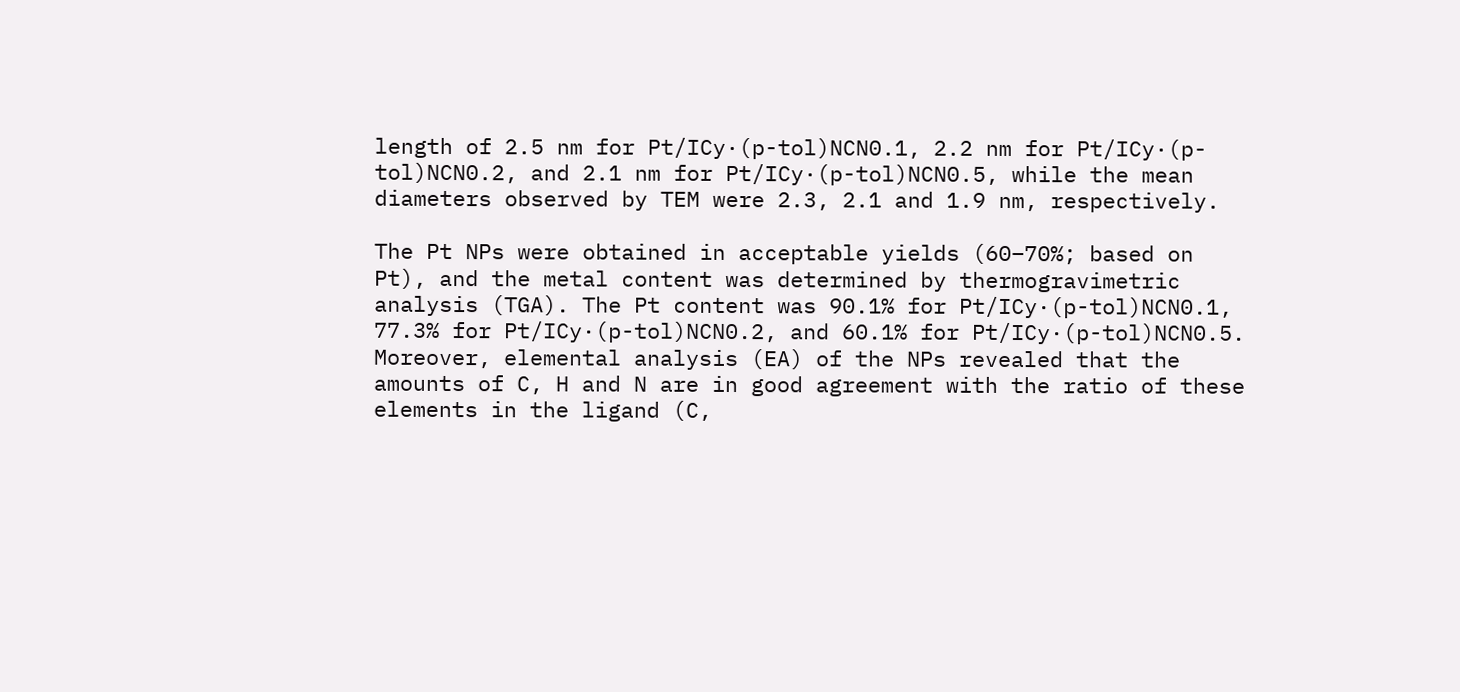length of 2.5 nm for Pt/ICy·(p-tol)NCN0.1, 2.2 nm for Pt/ICy·(p-tol)NCN0.2, and 2.1 nm for Pt/ICy·(p-tol)NCN0.5, while the mean diameters observed by TEM were 2.3, 2.1 and 1.9 nm, respectively.

The Pt NPs were obtained in acceptable yields (60–70%; based on Pt), and the metal content was determined by thermogravimetric analysis (TGA). The Pt content was 90.1% for Pt/ICy·(p-tol)NCN0.1, 77.3% for Pt/ICy·(p-tol)NCN0.2, and 60.1% for Pt/ICy·(p-tol)NCN0.5. Moreover, elemental analysis (EA) of the NPs revealed that the amounts of C, H and N are in good agreement with the ratio of these elements in the ligand (C,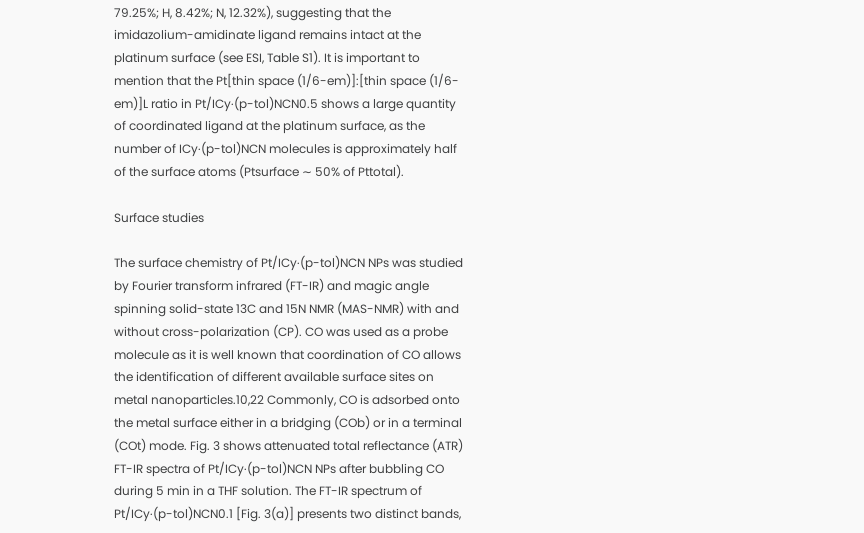79.25%; H, 8.42%; N, 12.32%), suggesting that the imidazolium-amidinate ligand remains intact at the platinum surface (see ESI, Table S1). It is important to mention that the Pt[thin space (1/6-em)]:[thin space (1/6-em)]L ratio in Pt/ICy·(p-tol)NCN0.5 shows a large quantity of coordinated ligand at the platinum surface, as the number of ICy·(p-tol)NCN molecules is approximately half of the surface atoms (Ptsurface ∼ 50% of Pttotal).

Surface studies

The surface chemistry of Pt/ICy·(p-tol)NCN NPs was studied by Fourier transform infrared (FT-IR) and magic angle spinning solid-state 13C and 15N NMR (MAS-NMR) with and without cross-polarization (CP). CO was used as a probe molecule as it is well known that coordination of CO allows the identification of different available surface sites on metal nanoparticles.10,22 Commonly, CO is adsorbed onto the metal surface either in a bridging (COb) or in a terminal (COt) mode. Fig. 3 shows attenuated total reflectance (ATR) FT-IR spectra of Pt/ICy·(p-tol)NCN NPs after bubbling CO during 5 min in a THF solution. The FT-IR spectrum of Pt/ICy·(p-tol)NCN0.1 [Fig. 3(a)] presents two distinct bands,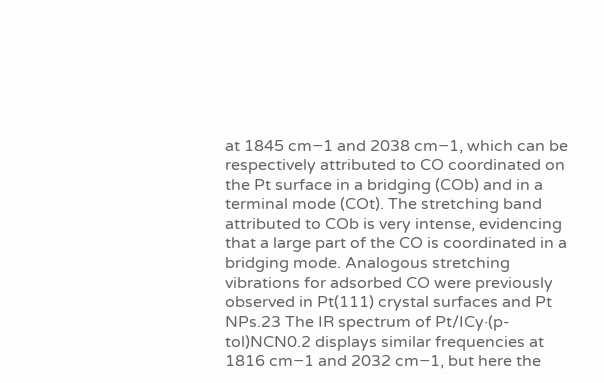at 1845 cm−1 and 2038 cm−1, which can be respectively attributed to CO coordinated on the Pt surface in a bridging (COb) and in a terminal mode (COt). The stretching band attributed to COb is very intense, evidencing that a large part of the CO is coordinated in a bridging mode. Analogous stretching vibrations for adsorbed CO were previously observed in Pt(111) crystal surfaces and Pt NPs.23 The IR spectrum of Pt/ICy·(p-tol)NCN0.2 displays similar frequencies at 1816 cm−1 and 2032 cm−1, but here the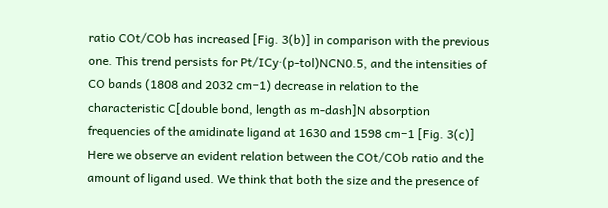ratio COt/COb has increased [Fig. 3(b)] in comparison with the previous one. This trend persists for Pt/ICy·(p-tol)NCN0.5, and the intensities of CO bands (1808 and 2032 cm−1) decrease in relation to the characteristic C[double bond, length as m-dash]N absorption frequencies of the amidinate ligand at 1630 and 1598 cm−1 [Fig. 3(c)] Here we observe an evident relation between the COt/COb ratio and the amount of ligand used. We think that both the size and the presence of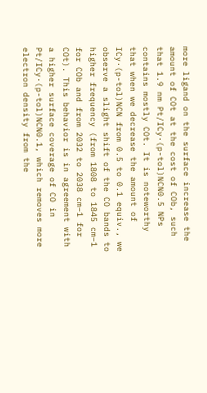more ligand on the surface increase the amount of COt at the cost of COb, such that 1.9 nm Pt/ICy·(p-tol)NCN0.5 NPs contains mostly COt. It is noteworthy that when we decrease the amount of ICy·(p-tol)NCN from 0.5 to 0.1 equiv., we observe a slight shift of the CO bands to higher frequency (from 1808 to 1845 cm−1 for COb and from 2032 to 2038 cm−1 for COt). This behavior is in agreement with a higher surface coverage of CO in Pt/ICy·(p-tol)NCN0.1, which removes more electron density from the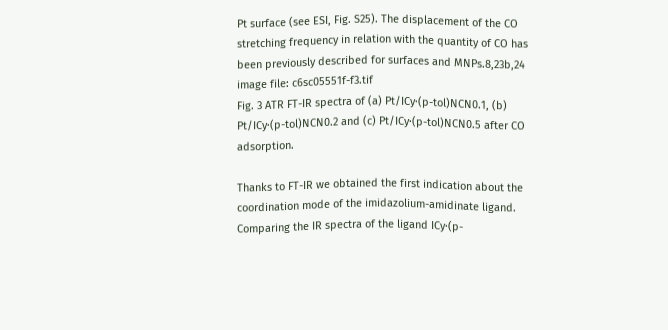Pt surface (see ESI, Fig. S25). The displacement of the CO stretching frequency in relation with the quantity of CO has been previously described for surfaces and MNPs.8,23b,24
image file: c6sc05551f-f3.tif
Fig. 3 ATR FT-IR spectra of (a) Pt/ICy·(p-tol)NCN0.1, (b) Pt/ICy·(p-tol)NCN0.2 and (c) Pt/ICy·(p-tol)NCN0.5 after CO adsorption.

Thanks to FT-IR we obtained the first indication about the coordination mode of the imidazolium-amidinate ligand. Comparing the IR spectra of the ligand ICy·(p-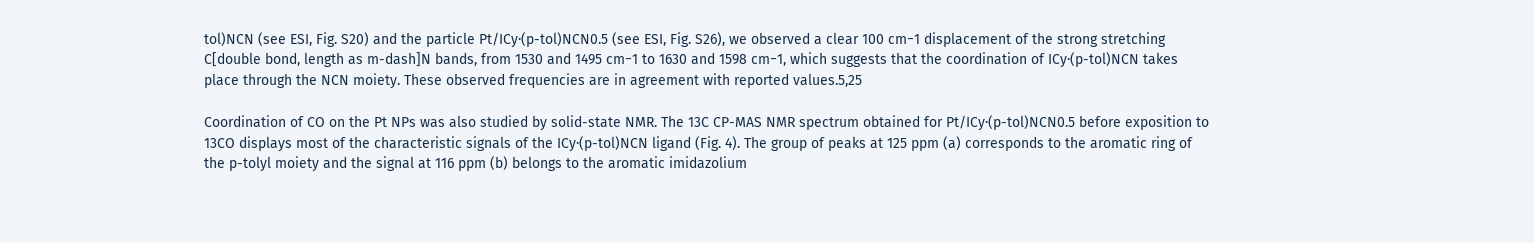tol)NCN (see ESI, Fig. S20) and the particle Pt/ICy·(p-tol)NCN0.5 (see ESI, Fig. S26), we observed a clear 100 cm−1 displacement of the strong stretching C[double bond, length as m-dash]N bands, from 1530 and 1495 cm−1 to 1630 and 1598 cm−1, which suggests that the coordination of ICy·(p-tol)NCN takes place through the NCN moiety. These observed frequencies are in agreement with reported values.5,25

Coordination of CO on the Pt NPs was also studied by solid-state NMR. The 13C CP-MAS NMR spectrum obtained for Pt/ICy·(p-tol)NCN0.5 before exposition to 13CO displays most of the characteristic signals of the ICy·(p-tol)NCN ligand (Fig. 4). The group of peaks at 125 ppm (a) corresponds to the aromatic ring of the p-tolyl moiety and the signal at 116 ppm (b) belongs to the aromatic imidazolium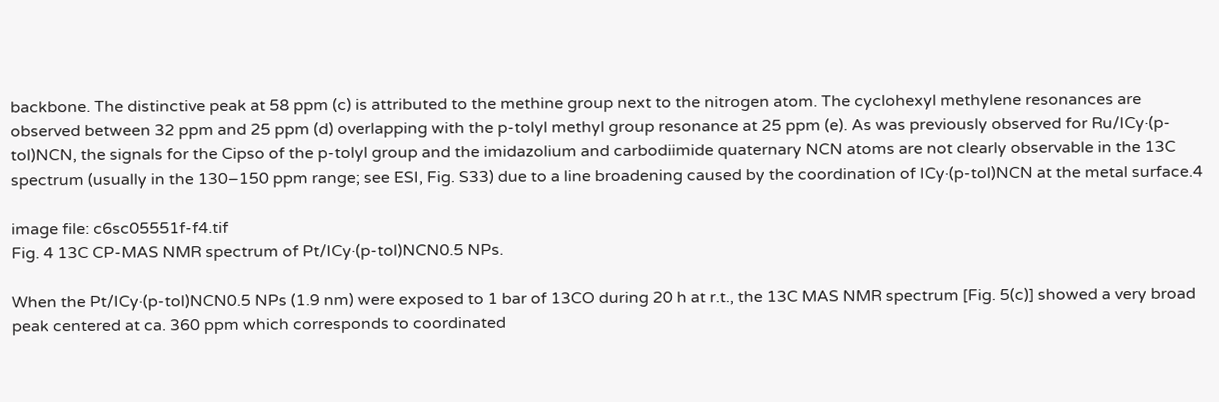backbone. The distinctive peak at 58 ppm (c) is attributed to the methine group next to the nitrogen atom. The cyclohexyl methylene resonances are observed between 32 ppm and 25 ppm (d) overlapping with the p-tolyl methyl group resonance at 25 ppm (e). As was previously observed for Ru/ICy·(p-tol)NCN, the signals for the Cipso of the p-tolyl group and the imidazolium and carbodiimide quaternary NCN atoms are not clearly observable in the 13C spectrum (usually in the 130–150 ppm range; see ESI, Fig. S33) due to a line broadening caused by the coordination of ICy·(p-tol)NCN at the metal surface.4

image file: c6sc05551f-f4.tif
Fig. 4 13C CP-MAS NMR spectrum of Pt/ICy·(p-tol)NCN0.5 NPs.

When the Pt/ICy·(p-tol)NCN0.5 NPs (1.9 nm) were exposed to 1 bar of 13CO during 20 h at r.t., the 13C MAS NMR spectrum [Fig. 5(c)] showed a very broad peak centered at ca. 360 ppm which corresponds to coordinated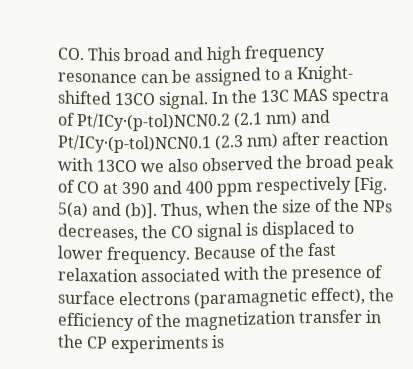CO. This broad and high frequency resonance can be assigned to a Knight-shifted 13CO signal. In the 13C MAS spectra of Pt/ICy·(p-tol)NCN0.2 (2.1 nm) and Pt/ICy·(p-tol)NCN0.1 (2.3 nm) after reaction with 13CO we also observed the broad peak of CO at 390 and 400 ppm respectively [Fig. 5(a) and (b)]. Thus, when the size of the NPs decreases, the CO signal is displaced to lower frequency. Because of the fast relaxation associated with the presence of surface electrons (paramagnetic effect), the efficiency of the magnetization transfer in the CP experiments is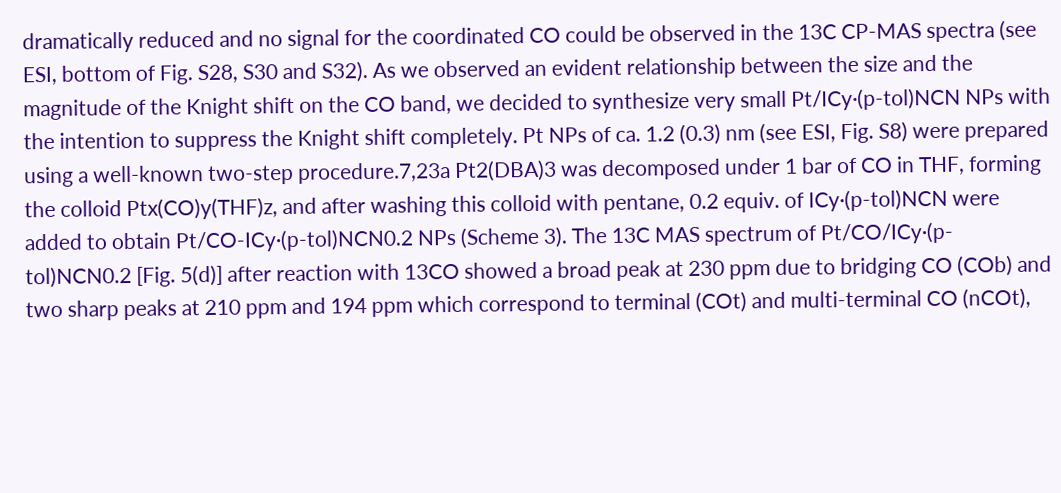dramatically reduced and no signal for the coordinated CO could be observed in the 13C CP-MAS spectra (see ESI, bottom of Fig. S28, S30 and S32). As we observed an evident relationship between the size and the magnitude of the Knight shift on the CO band, we decided to synthesize very small Pt/ICy·(p-tol)NCN NPs with the intention to suppress the Knight shift completely. Pt NPs of ca. 1.2 (0.3) nm (see ESI, Fig. S8) were prepared using a well-known two-step procedure.7,23a Pt2(DBA)3 was decomposed under 1 bar of CO in THF, forming the colloid Ptx(CO)y(THF)z, and after washing this colloid with pentane, 0.2 equiv. of ICy·(p-tol)NCN were added to obtain Pt/CO-ICy·(p-tol)NCN0.2 NPs (Scheme 3). The 13C MAS spectrum of Pt/CO/ICy·(p-tol)NCN0.2 [Fig. 5(d)] after reaction with 13CO showed a broad peak at 230 ppm due to bridging CO (COb) and two sharp peaks at 210 ppm and 194 ppm which correspond to terminal (COt) and multi-terminal CO (nCOt),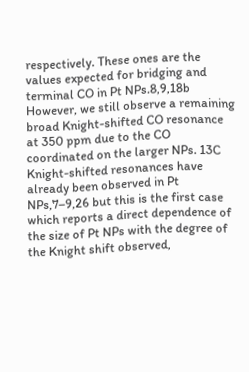respectively. These ones are the values expected for bridging and terminal CO in Pt NPs.8,9,18b However, we still observe a remaining broad Knight-shifted CO resonance at 350 ppm due to the CO coordinated on the larger NPs. 13C Knight-shifted resonances have already been observed in Pt NPs,7–9,26 but this is the first case which reports a direct dependence of the size of Pt NPs with the degree of the Knight shift observed,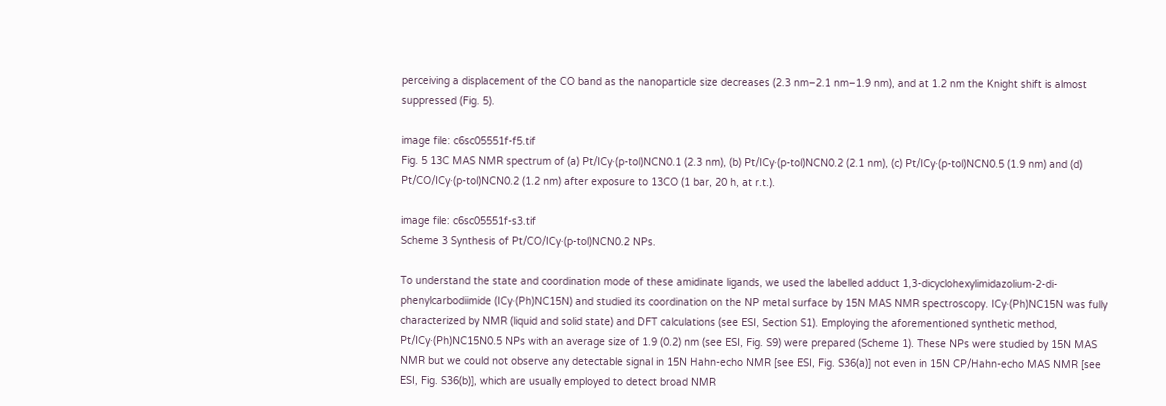perceiving a displacement of the CO band as the nanoparticle size decreases (2.3 nm–2.1 nm–1.9 nm), and at 1.2 nm the Knight shift is almost suppressed (Fig. 5).

image file: c6sc05551f-f5.tif
Fig. 5 13C MAS NMR spectrum of (a) Pt/ICy·(p-tol)NCN0.1 (2.3 nm), (b) Pt/ICy·(p-tol)NCN0.2 (2.1 nm), (c) Pt/ICy·(p-tol)NCN0.5 (1.9 nm) and (d) Pt/CO/ICy·(p-tol)NCN0.2 (1.2 nm) after exposure to 13CO (1 bar, 20 h, at r.t.).

image file: c6sc05551f-s3.tif
Scheme 3 Synthesis of Pt/CO/ICy·(p-tol)NCN0.2 NPs.

To understand the state and coordination mode of these amidinate ligands, we used the labelled adduct 1,3-dicyclohexylimidazolium-2-di-phenylcarbodiimide (ICy·(Ph)NC15N) and studied its coordination on the NP metal surface by 15N MAS NMR spectroscopy. ICy·(Ph)NC15N was fully characterized by NMR (liquid and solid state) and DFT calculations (see ESI, Section S1). Employing the aforementioned synthetic method, Pt/ICy·(Ph)NC15N0.5 NPs with an average size of 1.9 (0.2) nm (see ESI, Fig. S9) were prepared (Scheme 1). These NPs were studied by 15N MAS NMR but we could not observe any detectable signal in 15N Hahn-echo NMR [see ESI, Fig. S36(a)] not even in 15N CP/Hahn-echo MAS NMR [see ESI, Fig. S36(b)], which are usually employed to detect broad NMR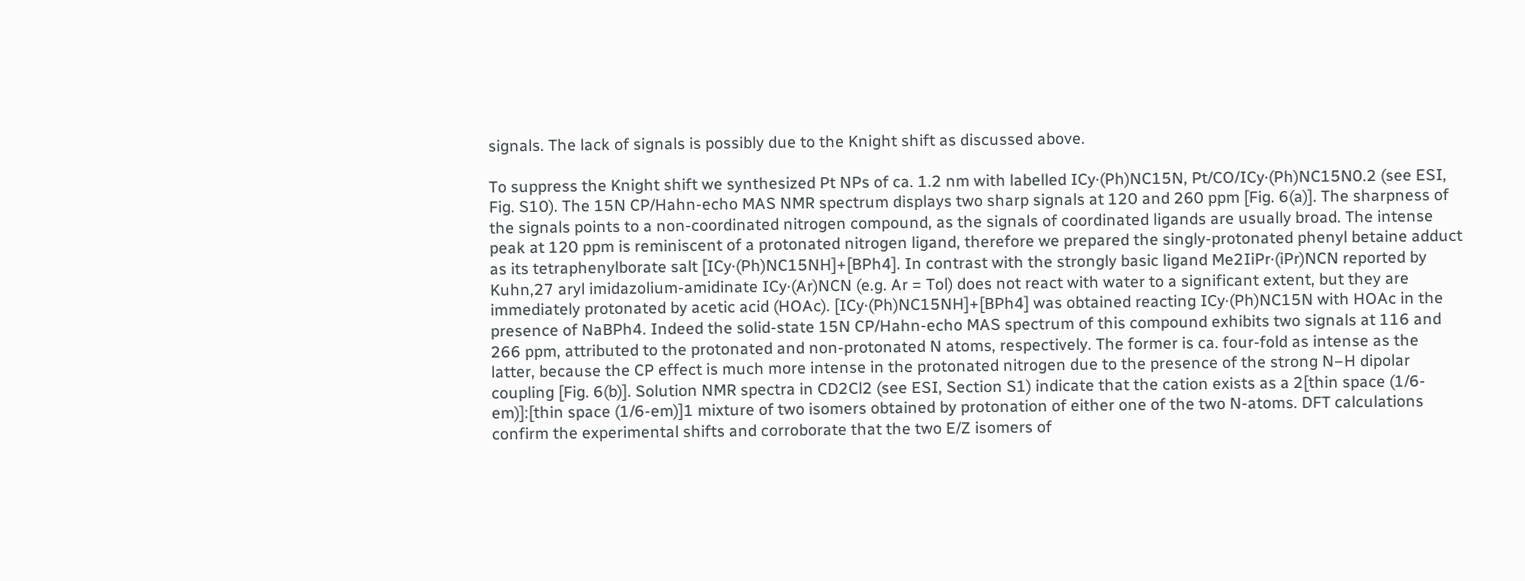signals. The lack of signals is possibly due to the Knight shift as discussed above.

To suppress the Knight shift we synthesized Pt NPs of ca. 1.2 nm with labelled ICy·(Ph)NC15N, Pt/CO/ICy·(Ph)NC15N0.2 (see ESI, Fig. S10). The 15N CP/Hahn-echo MAS NMR spectrum displays two sharp signals at 120 and 260 ppm [Fig. 6(a)]. The sharpness of the signals points to a non-coordinated nitrogen compound, as the signals of coordinated ligands are usually broad. The intense peak at 120 ppm is reminiscent of a protonated nitrogen ligand, therefore we prepared the singly-protonated phenyl betaine adduct as its tetraphenylborate salt [ICy·(Ph)NC15NH]+[BPh4]. In contrast with the strongly basic ligand Me2IiPr·(iPr)NCN reported by Kuhn,27 aryl imidazolium-amidinate ICy·(Ar)NCN (e.g. Ar = Tol) does not react with water to a significant extent, but they are immediately protonated by acetic acid (HOAc). [ICy·(Ph)NC15NH]+[BPh4] was obtained reacting ICy·(Ph)NC15N with HOAc in the presence of NaBPh4. Indeed the solid-state 15N CP/Hahn-echo MAS spectrum of this compound exhibits two signals at 116 and 266 ppm, attributed to the protonated and non-protonated N atoms, respectively. The former is ca. four-fold as intense as the latter, because the CP effect is much more intense in the protonated nitrogen due to the presence of the strong N–H dipolar coupling [Fig. 6(b)]. Solution NMR spectra in CD2Cl2 (see ESI, Section S1) indicate that the cation exists as a 2[thin space (1/6-em)]:[thin space (1/6-em)]1 mixture of two isomers obtained by protonation of either one of the two N-atoms. DFT calculations confirm the experimental shifts and corroborate that the two E/Z isomers of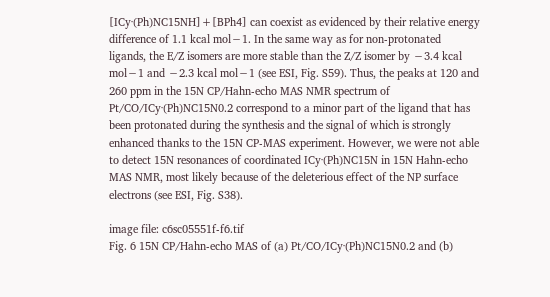[ICy·(Ph)NC15NH]+[BPh4] can coexist as evidenced by their relative energy difference of 1.1 kcal mol−1. In the same way as for non-protonated ligands, the E/Z isomers are more stable than the Z/Z isomer by −3.4 kcal mol−1 and −2.3 kcal mol−1 (see ESI, Fig. S59). Thus, the peaks at 120 and 260 ppm in the 15N CP/Hahn-echo MAS NMR spectrum of Pt/CO/ICy·(Ph)NC15N0.2 correspond to a minor part of the ligand that has been protonated during the synthesis and the signal of which is strongly enhanced thanks to the 15N CP-MAS experiment. However, we were not able to detect 15N resonances of coordinated ICy·(Ph)NC15N in 15N Hahn-echo MAS NMR, most likely because of the deleterious effect of the NP surface electrons (see ESI, Fig. S38).

image file: c6sc05551f-f6.tif
Fig. 6 15N CP/Hahn-echo MAS of (a) Pt/CO/ICy·(Ph)NC15N0.2 and (b)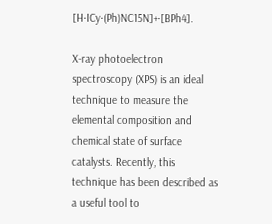[H·ICy·(Ph)NC15N]+·[BPh4].

X-ray photoelectron spectroscopy (XPS) is an ideal technique to measure the elemental composition and chemical state of surface catalysts. Recently, this technique has been described as a useful tool to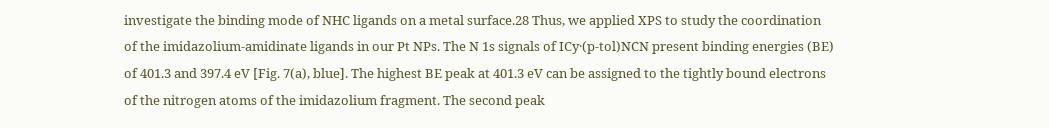investigate the binding mode of NHC ligands on a metal surface.28 Thus, we applied XPS to study the coordination of the imidazolium-amidinate ligands in our Pt NPs. The N 1s signals of ICy·(p-tol)NCN present binding energies (BE) of 401.3 and 397.4 eV [Fig. 7(a), blue]. The highest BE peak at 401.3 eV can be assigned to the tightly bound electrons of the nitrogen atoms of the imidazolium fragment. The second peak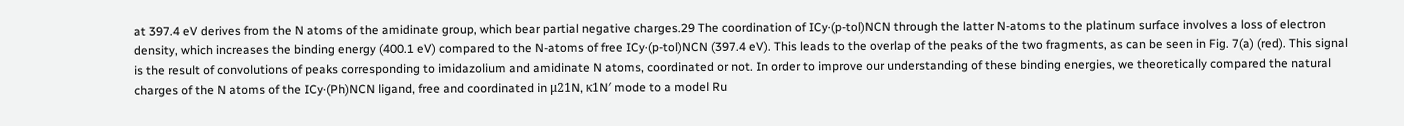at 397.4 eV derives from the N atoms of the amidinate group, which bear partial negative charges.29 The coordination of ICy·(p-tol)NCN through the latter N-atoms to the platinum surface involves a loss of electron density, which increases the binding energy (400.1 eV) compared to the N-atoms of free ICy·(p-tol)NCN (397.4 eV). This leads to the overlap of the peaks of the two fragments, as can be seen in Fig. 7(a) (red). This signal is the result of convolutions of peaks corresponding to imidazolium and amidinate N atoms, coordinated or not. In order to improve our understanding of these binding energies, we theoretically compared the natural charges of the N atoms of the ICy·(Ph)NCN ligand, free and coordinated in μ21N, κ1N′ mode to a model Ru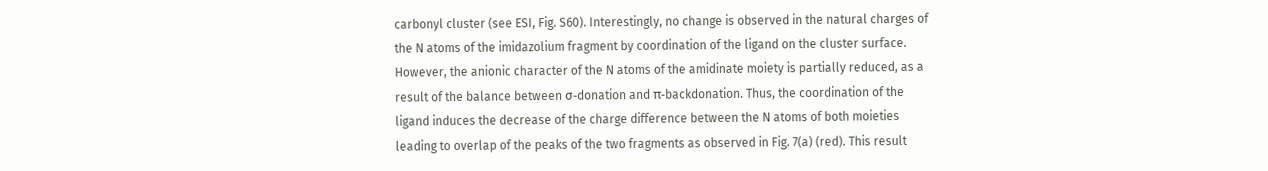carbonyl cluster (see ESI, Fig. S60). Interestingly, no change is observed in the natural charges of the N atoms of the imidazolium fragment by coordination of the ligand on the cluster surface. However, the anionic character of the N atoms of the amidinate moiety is partially reduced, as a result of the balance between σ-donation and π-backdonation. Thus, the coordination of the ligand induces the decrease of the charge difference between the N atoms of both moieties leading to overlap of the peaks of the two fragments as observed in Fig. 7(a) (red). This result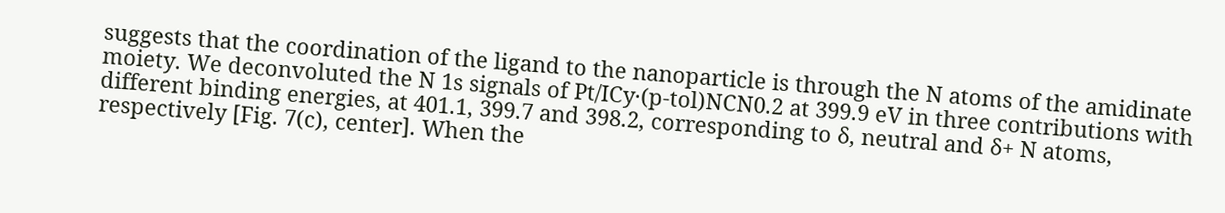suggests that the coordination of the ligand to the nanoparticle is through the N atoms of the amidinate moiety. We deconvoluted the N 1s signals of Pt/ICy·(p-tol)NCN0.2 at 399.9 eV in three contributions with different binding energies, at 401.1, 399.7 and 398.2, corresponding to δ, neutral and δ+ N atoms, respectively [Fig. 7(c), center]. When the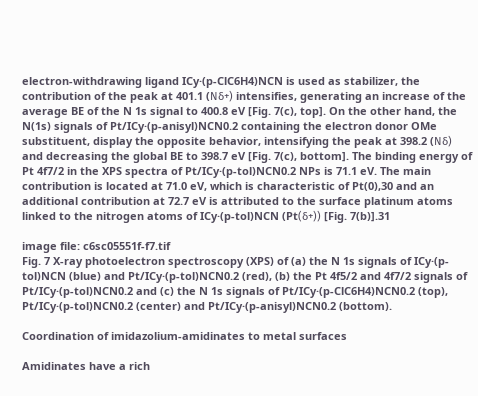electron-withdrawing ligand ICy·(p-ClC6H4)NCN is used as stabilizer, the contribution of the peak at 401.1 (Nδ+) intensifies, generating an increase of the average BE of the N 1s signal to 400.8 eV [Fig. 7(c), top]. On the other hand, the N(1s) signals of Pt/ICy·(p-anisyl)NCN0.2 containing the electron donor OMe substituent, display the opposite behavior, intensifying the peak at 398.2 (Nδ) and decreasing the global BE to 398.7 eV [Fig. 7(c), bottom]. The binding energy of Pt 4f7/2 in the XPS spectra of Pt/ICy·(p-tol)NCN0.2 NPs is 71.1 eV. The main contribution is located at 71.0 eV, which is characteristic of Pt(0),30 and an additional contribution at 72.7 eV is attributed to the surface platinum atoms linked to the nitrogen atoms of ICy·(p-tol)NCN (Pt(δ+)) [Fig. 7(b)].31

image file: c6sc05551f-f7.tif
Fig. 7 X-ray photoelectron spectroscopy (XPS) of (a) the N 1s signals of ICy·(p-tol)NCN (blue) and Pt/ICy·(p-tol)NCN0.2 (red), (b) the Pt 4f5/2 and 4f7/2 signals of Pt/ICy·(p-tol)NCN0.2 and (c) the N 1s signals of Pt/ICy·(p-ClC6H4)NCN0.2 (top), Pt/ICy·(p-tol)NCN0.2 (center) and Pt/ICy·(p-anisyl)NCN0.2 (bottom).

Coordination of imidazolium-amidinates to metal surfaces

Amidinates have a rich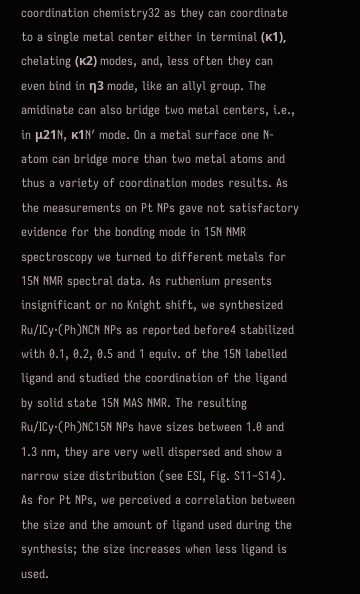coordination chemistry32 as they can coordinate to a single metal center either in terminal (κ1), chelating (κ2) modes, and, less often they can even bind in η3 mode, like an allyl group. The amidinate can also bridge two metal centers, i.e., in μ21N, κ1N′ mode. On a metal surface one N-atom can bridge more than two metal atoms and thus a variety of coordination modes results. As the measurements on Pt NPs gave not satisfactory evidence for the bonding mode in 15N NMR spectroscopy we turned to different metals for 15N NMR spectral data. As ruthenium presents insignificant or no Knight shift, we synthesized Ru/ICy·(Ph)NCN NPs as reported before4 stabilized with 0.1, 0.2, 0.5 and 1 equiv. of the 15N labelled ligand and studied the coordination of the ligand by solid state 15N MAS NMR. The resulting Ru/ICy·(Ph)NC15N NPs have sizes between 1.0 and 1.3 nm, they are very well dispersed and show a narrow size distribution (see ESI, Fig. S11–S14). As for Pt NPs, we perceived a correlation between the size and the amount of ligand used during the synthesis; the size increases when less ligand is used.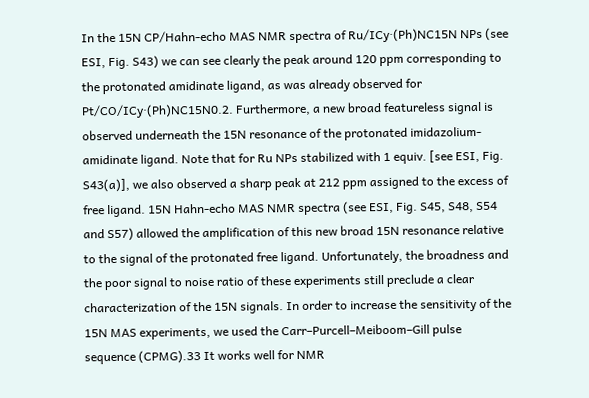In the 15N CP/Hahn-echo MAS NMR spectra of Ru/ICy·(Ph)NC15N NPs (see ESI, Fig. S43) we can see clearly the peak around 120 ppm corresponding to the protonated amidinate ligand, as was already observed for Pt/CO/ICy·(Ph)NC15N0.2. Furthermore, a new broad featureless signal is observed underneath the 15N resonance of the protonated imidazolium-amidinate ligand. Note that for Ru NPs stabilized with 1 equiv. [see ESI, Fig. S43(a)], we also observed a sharp peak at 212 ppm assigned to the excess of free ligand. 15N Hahn-echo MAS NMR spectra (see ESI, Fig. S45, S48, S54 and S57) allowed the amplification of this new broad 15N resonance relative to the signal of the protonated free ligand. Unfortunately, the broadness and the poor signal to noise ratio of these experiments still preclude a clear characterization of the 15N signals. In order to increase the sensitivity of the 15N MAS experiments, we used the Carr–Purcell–Meiboom–Gill pulse sequence (CPMG).33 It works well for NMR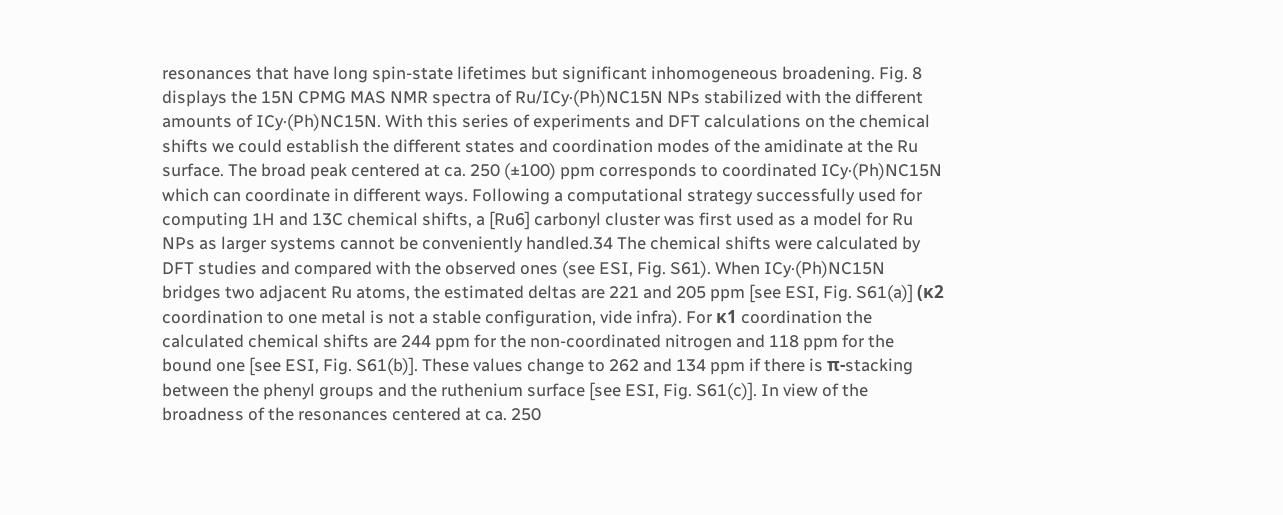resonances that have long spin-state lifetimes but significant inhomogeneous broadening. Fig. 8 displays the 15N CPMG MAS NMR spectra of Ru/ICy·(Ph)NC15N NPs stabilized with the different amounts of ICy·(Ph)NC15N. With this series of experiments and DFT calculations on the chemical shifts we could establish the different states and coordination modes of the amidinate at the Ru surface. The broad peak centered at ca. 250 (±100) ppm corresponds to coordinated ICy·(Ph)NC15N which can coordinate in different ways. Following a computational strategy successfully used for computing 1H and 13C chemical shifts, a [Ru6] carbonyl cluster was first used as a model for Ru NPs as larger systems cannot be conveniently handled.34 The chemical shifts were calculated by DFT studies and compared with the observed ones (see ESI, Fig. S61). When ICy·(Ph)NC15N bridges two adjacent Ru atoms, the estimated deltas are 221 and 205 ppm [see ESI, Fig. S61(a)] (κ2 coordination to one metal is not a stable configuration, vide infra). For κ1 coordination the calculated chemical shifts are 244 ppm for the non-coordinated nitrogen and 118 ppm for the bound one [see ESI, Fig. S61(b)]. These values change to 262 and 134 ppm if there is π-stacking between the phenyl groups and the ruthenium surface [see ESI, Fig. S61(c)]. In view of the broadness of the resonances centered at ca. 250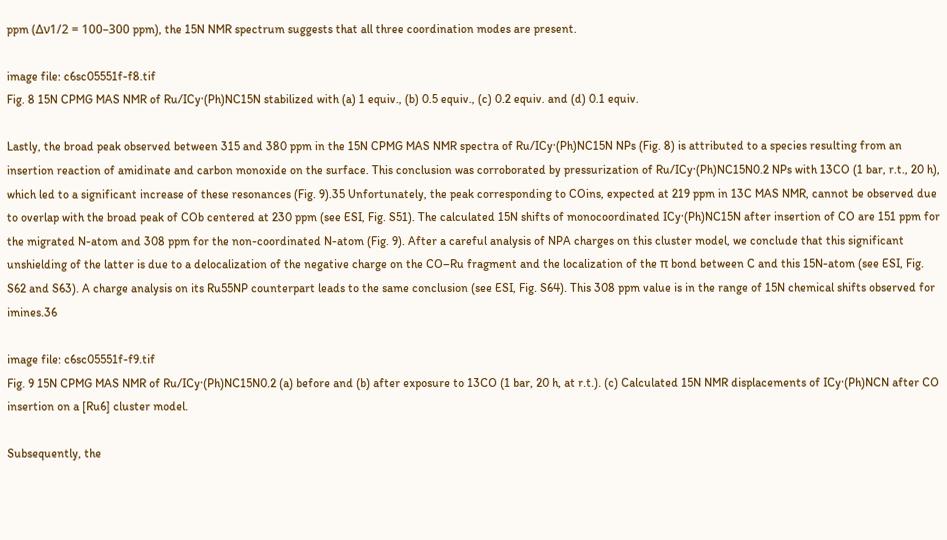ppm (Δν1/2 = 100–300 ppm), the 15N NMR spectrum suggests that all three coordination modes are present.

image file: c6sc05551f-f8.tif
Fig. 8 15N CPMG MAS NMR of Ru/ICy·(Ph)NC15N stabilized with (a) 1 equiv., (b) 0.5 equiv., (c) 0.2 equiv. and (d) 0.1 equiv.

Lastly, the broad peak observed between 315 and 380 ppm in the 15N CPMG MAS NMR spectra of Ru/ICy·(Ph)NC15N NPs (Fig. 8) is attributed to a species resulting from an insertion reaction of amidinate and carbon monoxide on the surface. This conclusion was corroborated by pressurization of Ru/ICy·(Ph)NC15N0.2 NPs with 13CO (1 bar, r.t., 20 h), which led to a significant increase of these resonances (Fig. 9).35 Unfortunately, the peak corresponding to COins, expected at 219 ppm in 13C MAS NMR, cannot be observed due to overlap with the broad peak of COb centered at 230 ppm (see ESI, Fig. S51). The calculated 15N shifts of monocoordinated ICy·(Ph)NC15N after insertion of CO are 151 ppm for the migrated N-atom and 308 ppm for the non-coordinated N-atom (Fig. 9). After a careful analysis of NPA charges on this cluster model, we conclude that this significant unshielding of the latter is due to a delocalization of the negative charge on the CO–Ru fragment and the localization of the π bond between C and this 15N-atom (see ESI, Fig. S62 and S63). A charge analysis on its Ru55NP counterpart leads to the same conclusion (see ESI, Fig. S64). This 308 ppm value is in the range of 15N chemical shifts observed for imines.36

image file: c6sc05551f-f9.tif
Fig. 9 15N CPMG MAS NMR of Ru/ICy·(Ph)NC15N0.2 (a) before and (b) after exposure to 13CO (1 bar, 20 h, at r.t.). (c) Calculated 15N NMR displacements of ICy·(Ph)NCN after CO insertion on a [Ru6] cluster model.

Subsequently, the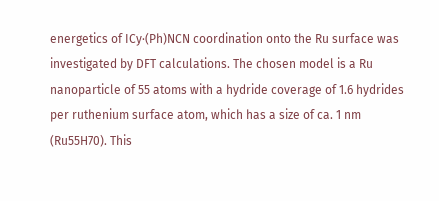energetics of ICy·(Ph)NCN coordination onto the Ru surface was investigated by DFT calculations. The chosen model is a Ru nanoparticle of 55 atoms with a hydride coverage of 1.6 hydrides per ruthenium surface atom, which has a size of ca. 1 nm (Ru55H70). This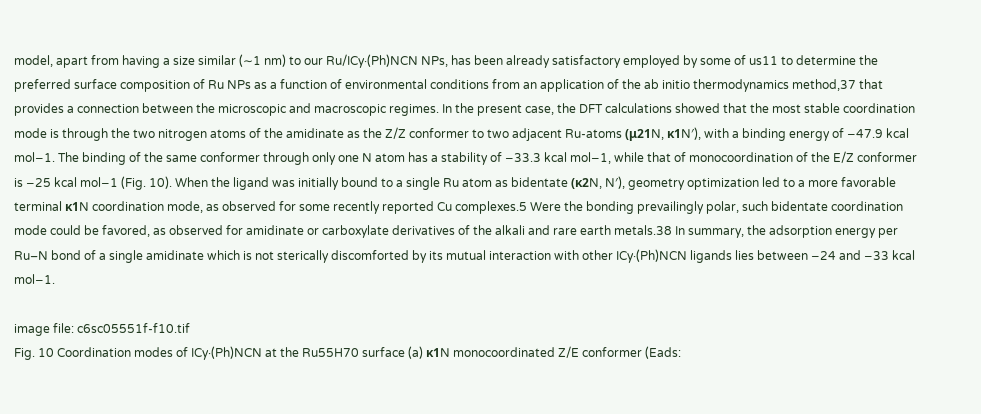model, apart from having a size similar (∼1 nm) to our Ru/ICy·(Ph)NCN NPs, has been already satisfactory employed by some of us11 to determine the preferred surface composition of Ru NPs as a function of environmental conditions from an application of the ab initio thermodynamics method,37 that provides a connection between the microscopic and macroscopic regimes. In the present case, the DFT calculations showed that the most stable coordination mode is through the two nitrogen atoms of the amidinate as the Z/Z conformer to two adjacent Ru-atoms (μ21N, κ1N′), with a binding energy of −47.9 kcal mol−1. The binding of the same conformer through only one N atom has a stability of −33.3 kcal mol−1, while that of monocoordination of the E/Z conformer is −25 kcal mol−1 (Fig. 10). When the ligand was initially bound to a single Ru atom as bidentate (κ2N, N′), geometry optimization led to a more favorable terminal κ1N coordination mode, as observed for some recently reported Cu complexes.5 Were the bonding prevailingly polar, such bidentate coordination mode could be favored, as observed for amidinate or carboxylate derivatives of the alkali and rare earth metals.38 In summary, the adsorption energy per Ru–N bond of a single amidinate which is not sterically discomforted by its mutual interaction with other ICy·(Ph)NCN ligands lies between −24 and −33 kcal mol−1.

image file: c6sc05551f-f10.tif
Fig. 10 Coordination modes of ICy·(Ph)NCN at the Ru55H70 surface (a) κ1N monocoordinated Z/E conformer (Eads: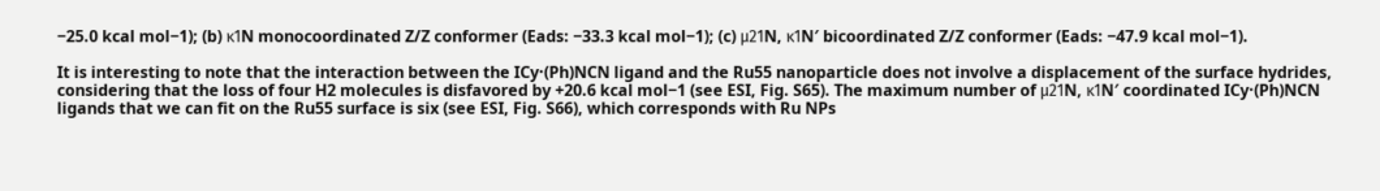−25.0 kcal mol−1); (b) κ1N monocoordinated Z/Z conformer (Eads: −33.3 kcal mol−1); (c) μ21N, κ1N′ bicoordinated Z/Z conformer (Eads: −47.9 kcal mol−1).

It is interesting to note that the interaction between the ICy·(Ph)NCN ligand and the Ru55 nanoparticle does not involve a displacement of the surface hydrides, considering that the loss of four H2 molecules is disfavored by +20.6 kcal mol−1 (see ESI, Fig. S65). The maximum number of μ21N, κ1N′ coordinated ICy·(Ph)NCN ligands that we can fit on the Ru55 surface is six (see ESI, Fig. S66), which corresponds with Ru NPs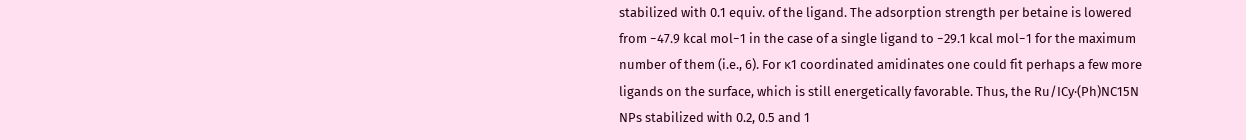stabilized with 0.1 equiv. of the ligand. The adsorption strength per betaine is lowered from −47.9 kcal mol−1 in the case of a single ligand to −29.1 kcal mol−1 for the maximum number of them (i.e., 6). For κ1 coordinated amidinates one could fit perhaps a few more ligands on the surface, which is still energetically favorable. Thus, the Ru/ICy·(Ph)NC15N NPs stabilized with 0.2, 0.5 and 1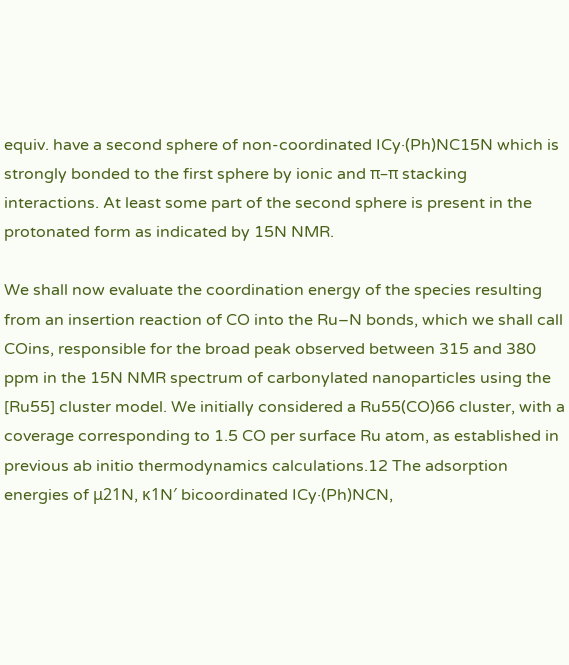equiv. have a second sphere of non-coordinated ICy·(Ph)NC15N which is strongly bonded to the first sphere by ionic and π–π stacking interactions. At least some part of the second sphere is present in the protonated form as indicated by 15N NMR.

We shall now evaluate the coordination energy of the species resulting from an insertion reaction of CO into the Ru–N bonds, which we shall call COins, responsible for the broad peak observed between 315 and 380 ppm in the 15N NMR spectrum of carbonylated nanoparticles using the [Ru55] cluster model. We initially considered a Ru55(CO)66 cluster, with a coverage corresponding to 1.5 CO per surface Ru atom, as established in previous ab initio thermodynamics calculations.12 The adsorption energies of μ21N, κ1N′ bicoordinated ICy·(Ph)NCN,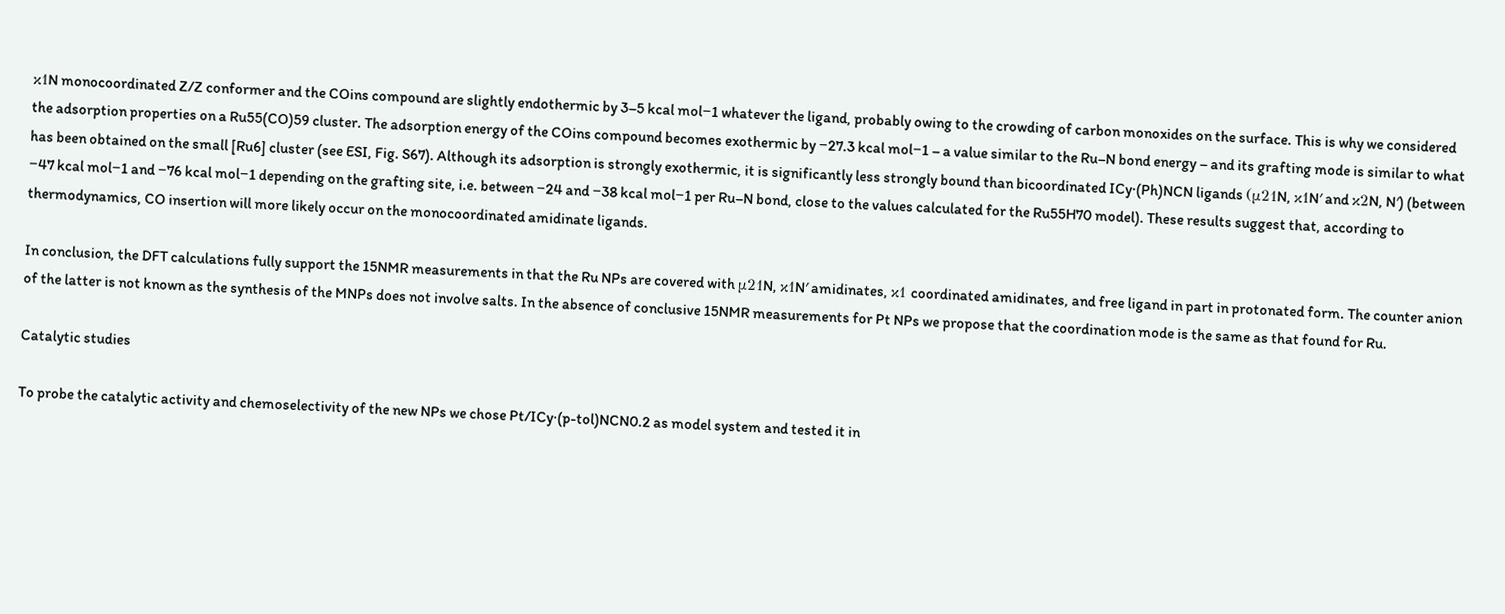κ1N monocoordinated Z/Z conformer and the COins compound are slightly endothermic by 3–5 kcal mol−1 whatever the ligand, probably owing to the crowding of carbon monoxides on the surface. This is why we considered the adsorption properties on a Ru55(CO)59 cluster. The adsorption energy of the COins compound becomes exothermic by −27.3 kcal mol−1 – a value similar to the Ru–N bond energy – and its grafting mode is similar to what has been obtained on the small [Ru6] cluster (see ESI, Fig. S67). Although its adsorption is strongly exothermic, it is significantly less strongly bound than bicoordinated ICy·(Ph)NCN ligands (μ21N, κ1N′ and κ2N, N′) (between −47 kcal mol−1 and −76 kcal mol−1 depending on the grafting site, i.e. between −24 and −38 kcal mol−1 per Ru–N bond, close to the values calculated for the Ru55H70 model). These results suggest that, according to thermodynamics, CO insertion will more likely occur on the monocoordinated amidinate ligands.

In conclusion, the DFT calculations fully support the 15NMR measurements in that the Ru NPs are covered with μ21N, κ1N′ amidinates, κ1 coordinated amidinates, and free ligand in part in protonated form. The counter anion of the latter is not known as the synthesis of the MNPs does not involve salts. In the absence of conclusive 15NMR measurements for Pt NPs we propose that the coordination mode is the same as that found for Ru.

Catalytic studies

To probe the catalytic activity and chemoselectivity of the new NPs we chose Pt/ICy·(p-tol)NCN0.2 as model system and tested it in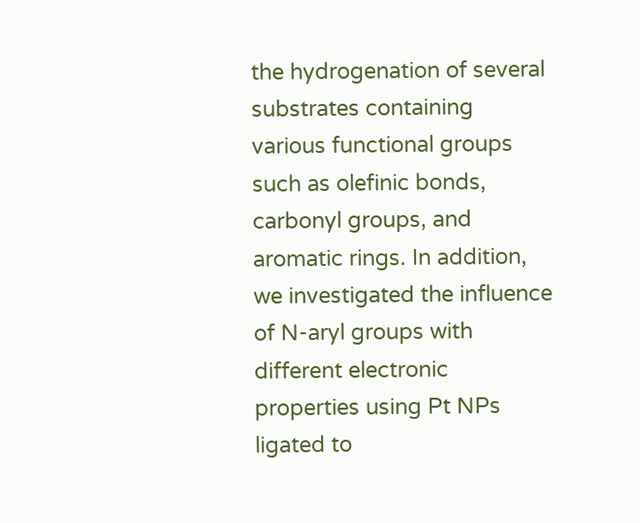the hydrogenation of several substrates containing various functional groups such as olefinic bonds, carbonyl groups, and aromatic rings. In addition, we investigated the influence of N-aryl groups with different electronic properties using Pt NPs ligated to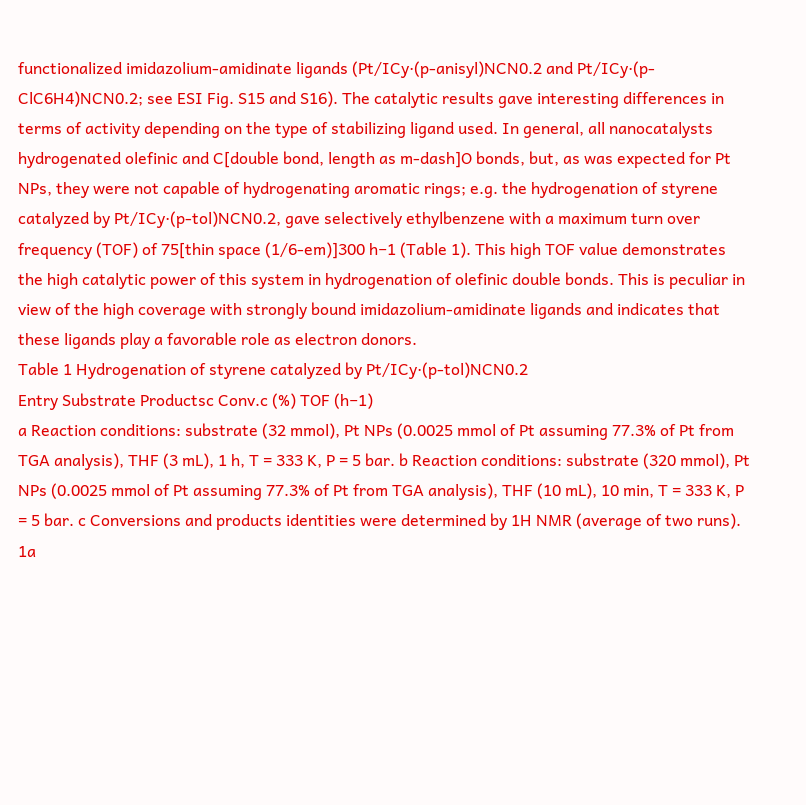functionalized imidazolium-amidinate ligands (Pt/ICy·(p-anisyl)NCN0.2 and Pt/ICy·(p-ClC6H4)NCN0.2; see ESI Fig. S15 and S16). The catalytic results gave interesting differences in terms of activity depending on the type of stabilizing ligand used. In general, all nanocatalysts hydrogenated olefinic and C[double bond, length as m-dash]O bonds, but, as was expected for Pt NPs, they were not capable of hydrogenating aromatic rings; e.g. the hydrogenation of styrene catalyzed by Pt/ICy·(p-tol)NCN0.2, gave selectively ethylbenzene with a maximum turn over frequency (TOF) of 75[thin space (1/6-em)]300 h−1 (Table 1). This high TOF value demonstrates the high catalytic power of this system in hydrogenation of olefinic double bonds. This is peculiar in view of the high coverage with strongly bound imidazolium-amidinate ligands and indicates that these ligands play a favorable role as electron donors.
Table 1 Hydrogenation of styrene catalyzed by Pt/ICy·(p-tol)NCN0.2
Entry Substrate Productsc Conv.c (%) TOF (h−1)
a Reaction conditions: substrate (32 mmol), Pt NPs (0.0025 mmol of Pt assuming 77.3% of Pt from TGA analysis), THF (3 mL), 1 h, T = 333 K, P = 5 bar. b Reaction conditions: substrate (320 mmol), Pt NPs (0.0025 mmol of Pt assuming 77.3% of Pt from TGA analysis), THF (10 mL), 10 min, T = 333 K, P = 5 bar. c Conversions and products identities were determined by 1H NMR (average of two runs).
1a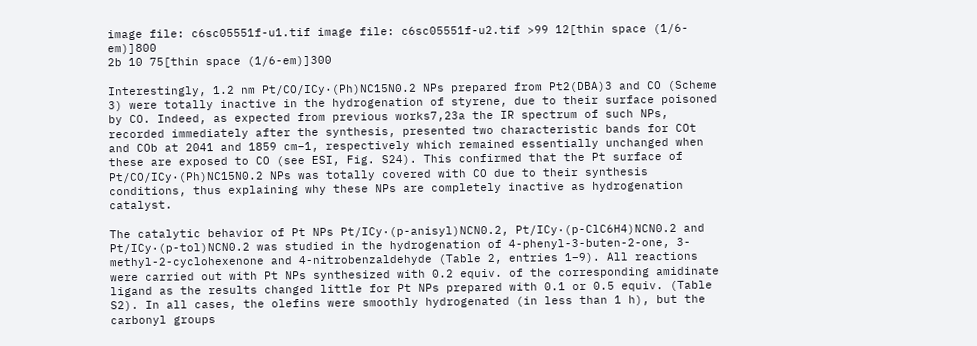image file: c6sc05551f-u1.tif image file: c6sc05551f-u2.tif >99 12[thin space (1/6-em)]800
2b 10 75[thin space (1/6-em)]300

Interestingly, 1.2 nm Pt/CO/ICy·(Ph)NC15N0.2 NPs prepared from Pt2(DBA)3 and CO (Scheme 3) were totally inactive in the hydrogenation of styrene, due to their surface poisoned by CO. Indeed, as expected from previous works7,23a the IR spectrum of such NPs, recorded immediately after the synthesis, presented two characteristic bands for COt and COb at 2041 and 1859 cm−1, respectively which remained essentially unchanged when these are exposed to CO (see ESI, Fig. S24). This confirmed that the Pt surface of Pt/CO/ICy·(Ph)NC15N0.2 NPs was totally covered with CO due to their synthesis conditions, thus explaining why these NPs are completely inactive as hydrogenation catalyst.

The catalytic behavior of Pt NPs Pt/ICy·(p-anisyl)NCN0.2, Pt/ICy·(p-ClC6H4)NCN0.2 and Pt/ICy·(p-tol)NCN0.2 was studied in the hydrogenation of 4-phenyl-3-buten-2-one, 3-methyl-2-cyclohexenone and 4-nitrobenzaldehyde (Table 2, entries 1–9). All reactions were carried out with Pt NPs synthesized with 0.2 equiv. of the corresponding amidinate ligand as the results changed little for Pt NPs prepared with 0.1 or 0.5 equiv. (Table S2). In all cases, the olefins were smoothly hydrogenated (in less than 1 h), but the carbonyl groups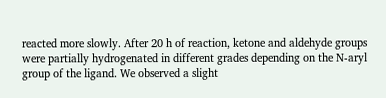reacted more slowly. After 20 h of reaction, ketone and aldehyde groups were partially hydrogenated in different grades depending on the N-aryl group of the ligand. We observed a slight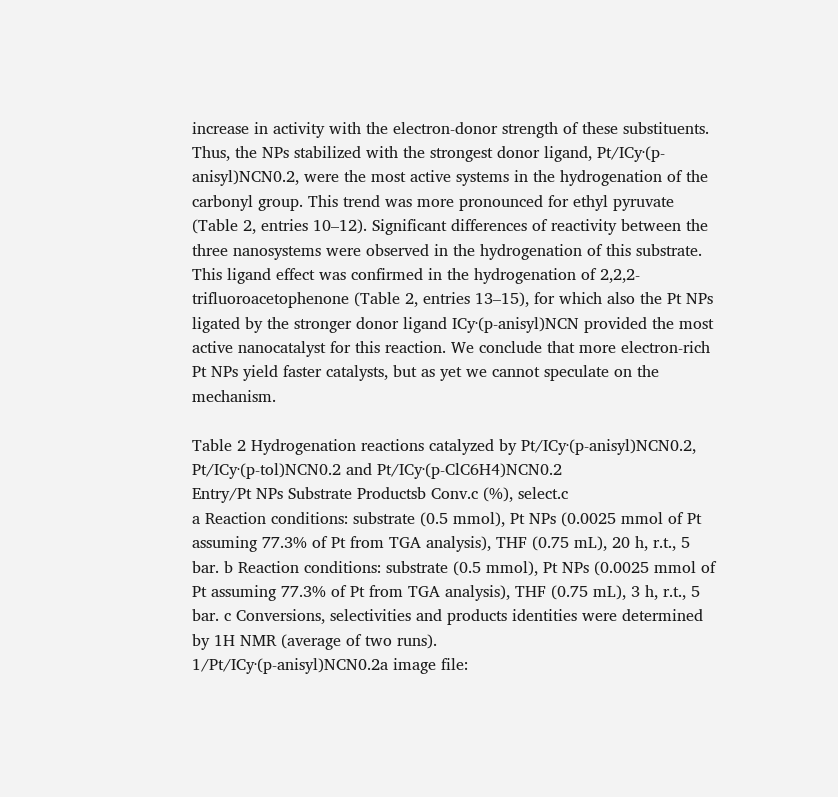increase in activity with the electron-donor strength of these substituents. Thus, the NPs stabilized with the strongest donor ligand, Pt/ICy·(p-anisyl)NCN0.2, were the most active systems in the hydrogenation of the carbonyl group. This trend was more pronounced for ethyl pyruvate (Table 2, entries 10–12). Significant differences of reactivity between the three nanosystems were observed in the hydrogenation of this substrate. This ligand effect was confirmed in the hydrogenation of 2,2,2-trifluoroacetophenone (Table 2, entries 13–15), for which also the Pt NPs ligated by the stronger donor ligand ICy·(p-anisyl)NCN provided the most active nanocatalyst for this reaction. We conclude that more electron-rich Pt NPs yield faster catalysts, but as yet we cannot speculate on the mechanism.

Table 2 Hydrogenation reactions catalyzed by Pt/ICy·(p-anisyl)NCN0.2, Pt/ICy·(p-tol)NCN0.2 and Pt/ICy·(p-ClC6H4)NCN0.2
Entry/Pt NPs Substrate Productsb Conv.c (%), select.c
a Reaction conditions: substrate (0.5 mmol), Pt NPs (0.0025 mmol of Pt assuming 77.3% of Pt from TGA analysis), THF (0.75 mL), 20 h, r.t., 5 bar. b Reaction conditions: substrate (0.5 mmol), Pt NPs (0.0025 mmol of Pt assuming 77.3% of Pt from TGA analysis), THF (0.75 mL), 3 h, r.t., 5 bar. c Conversions, selectivities and products identities were determined by 1H NMR (average of two runs).
1/Pt/ICy·(p-anisyl)NCN0.2a image file: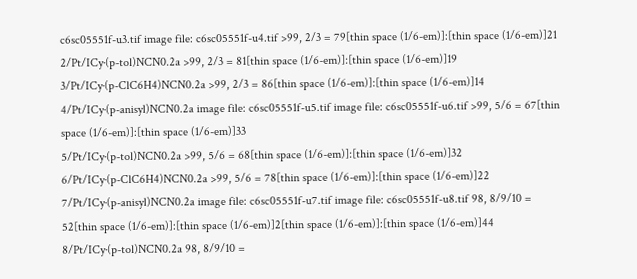c6sc05551f-u3.tif image file: c6sc05551f-u4.tif >99, 2/3 = 79[thin space (1/6-em)]:[thin space (1/6-em)]21
2/Pt/ICy·(p-tol)NCN0.2a >99, 2/3 = 81[thin space (1/6-em)]:[thin space (1/6-em)]19
3/Pt/ICy·(p-ClC6H4)NCN0.2a >99, 2/3 = 86[thin space (1/6-em)]:[thin space (1/6-em)]14
4/Pt/ICy·(p-anisyl)NCN0.2a image file: c6sc05551f-u5.tif image file: c6sc05551f-u6.tif >99, 5/6 = 67[thin space (1/6-em)]:[thin space (1/6-em)]33
5/Pt/ICy·(p-tol)NCN0.2a >99, 5/6 = 68[thin space (1/6-em)]:[thin space (1/6-em)]32
6/Pt/ICy·(p-ClC6H4)NCN0.2a >99, 5/6 = 78[thin space (1/6-em)]:[thin space (1/6-em)]22
7/Pt/ICy·(p-anisyl)NCN0.2a image file: c6sc05551f-u7.tif image file: c6sc05551f-u8.tif 98, 8/9/10 = 52[thin space (1/6-em)]:[thin space (1/6-em)]2[thin space (1/6-em)]:[thin space (1/6-em)]44
8/Pt/ICy·(p-tol)NCN0.2a 98, 8/9/10 =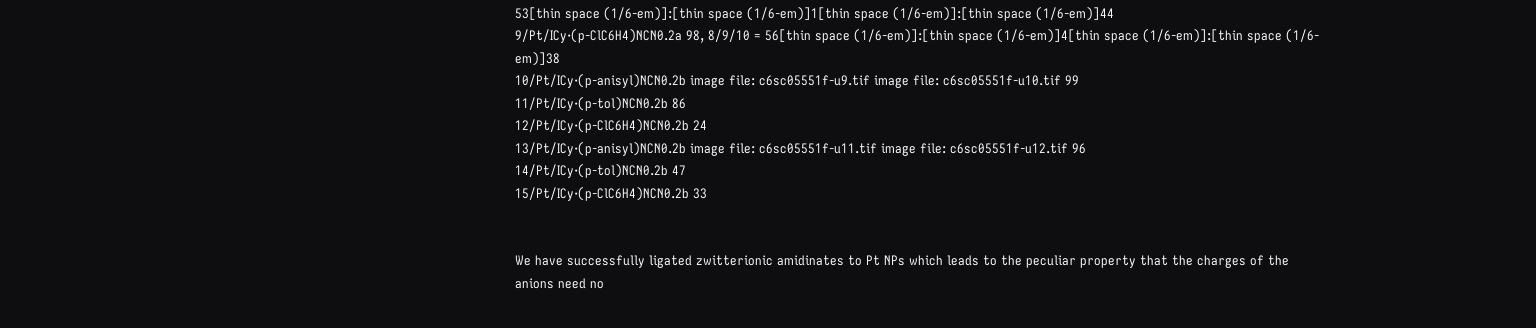53[thin space (1/6-em)]:[thin space (1/6-em)]1[thin space (1/6-em)]:[thin space (1/6-em)]44
9/Pt/ICy·(p-ClC6H4)NCN0.2a 98, 8/9/10 = 56[thin space (1/6-em)]:[thin space (1/6-em)]4[thin space (1/6-em)]:[thin space (1/6-em)]38
10/Pt/ICy·(p-anisyl)NCN0.2b image file: c6sc05551f-u9.tif image file: c6sc05551f-u10.tif 99
11/Pt/ICy·(p-tol)NCN0.2b 86
12/Pt/ICy·(p-ClC6H4)NCN0.2b 24
13/Pt/ICy·(p-anisyl)NCN0.2b image file: c6sc05551f-u11.tif image file: c6sc05551f-u12.tif 96
14/Pt/ICy·(p-tol)NCN0.2b 47
15/Pt/ICy·(p-ClC6H4)NCN0.2b 33


We have successfully ligated zwitterionic amidinates to Pt NPs which leads to the peculiar property that the charges of the anions need no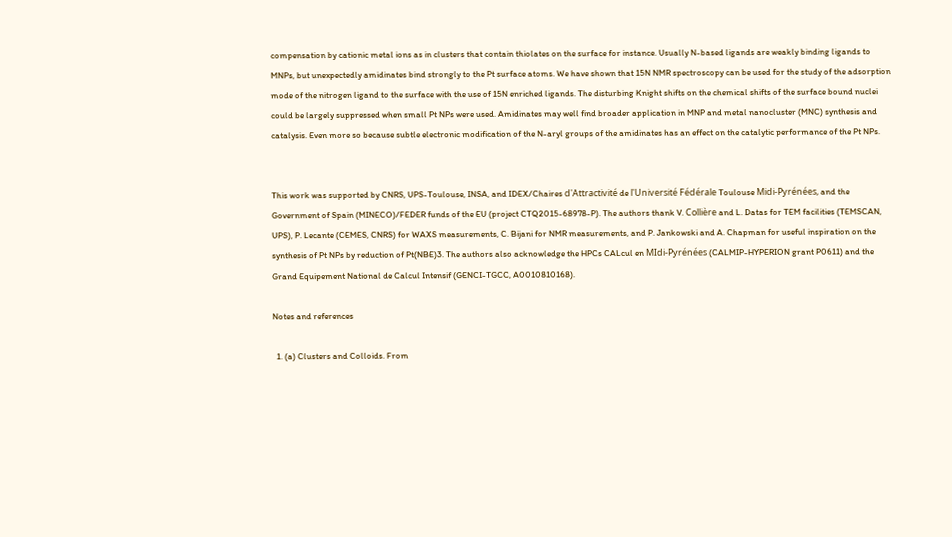compensation by cationic metal ions as in clusters that contain thiolates on the surface for instance. Usually N-based ligands are weakly binding ligands to MNPs, but unexpectedly amidinates bind strongly to the Pt surface atoms. We have shown that 15N NMR spectroscopy can be used for the study of the adsorption mode of the nitrogen ligand to the surface with the use of 15N enriched ligands. The disturbing Knight shifts on the chemical shifts of the surface bound nuclei could be largely suppressed when small Pt NPs were used. Amidinates may well find broader application in MNP and metal nanocluster (MNC) synthesis and catalysis. Even more so because subtle electronic modification of the N-aryl groups of the amidinates has an effect on the catalytic performance of the Pt NPs.


This work was supported by CNRS, UPS-Toulouse, INSA, and IDEX/Chaires d'Attractivité de l'Université Fédérale Toulouse Midi-Pyrénées, and the Government of Spain (MINECO)/FEDER funds of the EU (project CTQ2015-68978-P). The authors thank V. Collière and L. Datas for TEM facilities (TEMSCAN, UPS), P. Lecante (CEMES, CNRS) for WAXS measurements, C. Bijani for NMR measurements, and P. Jankowski and A. Chapman for useful inspiration on the synthesis of Pt NPs by reduction of Pt(NBE)3. The authors also acknowledge the HPCs CALcul en MIdi-Pyrénées (CALMIP-HYPERION grant P0611) and the Grand Equipement National de Calcul Intensif (GENCI-TGCC, A0010810168).

Notes and references

  1. (a) Clusters and Colloids. From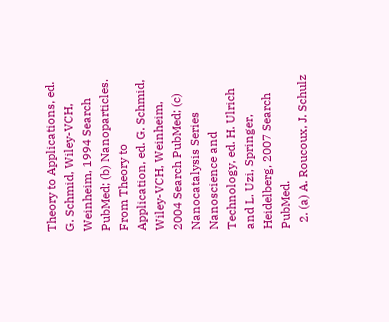Theory to Applications, ed. G. Schmid, Wiley-VCH, Weinheim, 1994 Search PubMed; (b) Nanoparticles. From Theory to Application, ed. G. Schmid, Wiley-VCH, Weinheim, 2004 Search PubMed; (c) Nanocatalysis Series Nanoscience and Technology, ed. H. Ulrich and L. Uzi, Springer, Heidelberg, 2007 Search PubMed.
  2. (a) A. Roucoux, J. Schulz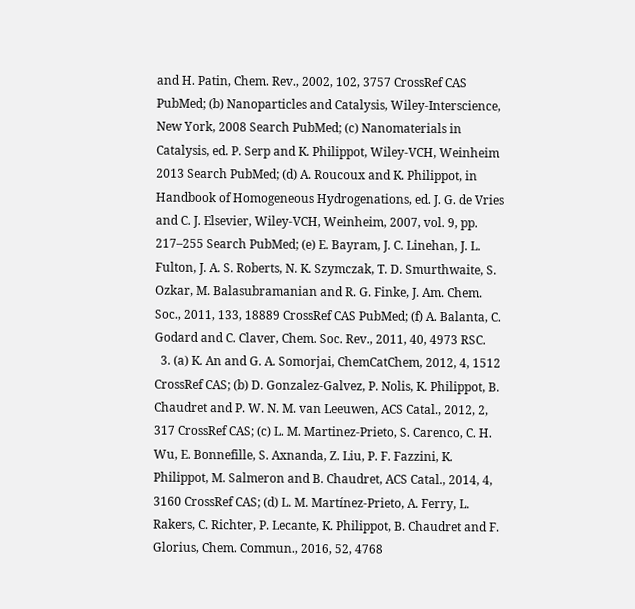and H. Patin, Chem. Rev., 2002, 102, 3757 CrossRef CAS PubMed; (b) Nanoparticles and Catalysis, Wiley-Interscience, New York, 2008 Search PubMed; (c) Nanomaterials in Catalysis, ed. P. Serp and K. Philippot, Wiley-VCH, Weinheim 2013 Search PubMed; (d) A. Roucoux and K. Philippot, in Handbook of Homogeneous Hydrogenations, ed. J. G. de Vries and C. J. Elsevier, Wiley-VCH, Weinheim, 2007, vol. 9, pp. 217–255 Search PubMed; (e) E. Bayram, J. C. Linehan, J. L. Fulton, J. A. S. Roberts, N. K. Szymczak, T. D. Smurthwaite, S. Ozkar, M. Balasubramanian and R. G. Finke, J. Am. Chem. Soc., 2011, 133, 18889 CrossRef CAS PubMed; (f) A. Balanta, C. Godard and C. Claver, Chem. Soc. Rev., 2011, 40, 4973 RSC.
  3. (a) K. An and G. A. Somorjai, ChemCatChem, 2012, 4, 1512 CrossRef CAS; (b) D. Gonzalez-Galvez, P. Nolis, K. Philippot, B. Chaudret and P. W. N. M. van Leeuwen, ACS Catal., 2012, 2, 317 CrossRef CAS; (c) L. M. Martinez-Prieto, S. Carenco, C. H. Wu, E. Bonnefille, S. Axnanda, Z. Liu, P. F. Fazzini, K. Philippot, M. Salmeron and B. Chaudret, ACS Catal., 2014, 4, 3160 CrossRef CAS; (d) L. M. Martínez-Prieto, A. Ferry, L. Rakers, C. Richter, P. Lecante, K. Philippot, B. Chaudret and F. Glorius, Chem. Commun., 2016, 52, 4768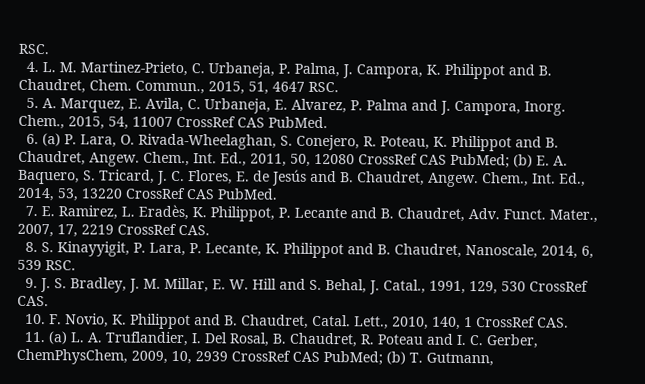RSC.
  4. L. M. Martinez-Prieto, C. Urbaneja, P. Palma, J. Campora, K. Philippot and B. Chaudret, Chem. Commun., 2015, 51, 4647 RSC.
  5. A. Marquez, E. Avila, C. Urbaneja, E. Alvarez, P. Palma and J. Campora, Inorg. Chem., 2015, 54, 11007 CrossRef CAS PubMed.
  6. (a) P. Lara, O. Rivada-Wheelaghan, S. Conejero, R. Poteau, K. Philippot and B. Chaudret, Angew. Chem., Int. Ed., 2011, 50, 12080 CrossRef CAS PubMed; (b) E. A. Baquero, S. Tricard, J. C. Flores, E. de Jesús and B. Chaudret, Angew. Chem., Int. Ed., 2014, 53, 13220 CrossRef CAS PubMed.
  7. E. Ramirez, L. Eradès, K. Philippot, P. Lecante and B. Chaudret, Adv. Funct. Mater., 2007, 17, 2219 CrossRef CAS.
  8. S. Kinayyigit, P. Lara, P. Lecante, K. Philippot and B. Chaudret, Nanoscale, 2014, 6, 539 RSC.
  9. J. S. Bradley, J. M. Millar, E. W. Hill and S. Behal, J. Catal., 1991, 129, 530 CrossRef CAS.
  10. F. Novio, K. Philippot and B. Chaudret, Catal. Lett., 2010, 140, 1 CrossRef CAS.
  11. (a) L. A. Truflandier, I. Del Rosal, B. Chaudret, R. Poteau and I. C. Gerber, ChemPhysChem, 2009, 10, 2939 CrossRef CAS PubMed; (b) T. Gutmann,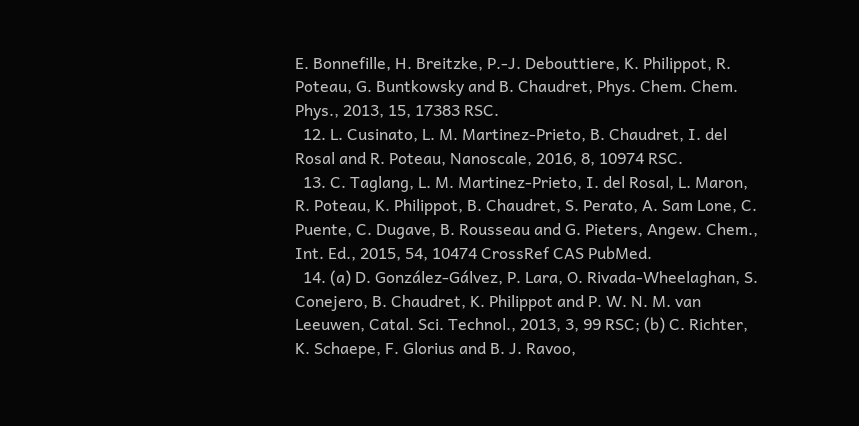E. Bonnefille, H. Breitzke, P.-J. Debouttiere, K. Philippot, R. Poteau, G. Buntkowsky and B. Chaudret, Phys. Chem. Chem. Phys., 2013, 15, 17383 RSC.
  12. L. Cusinato, L. M. Martinez-Prieto, B. Chaudret, I. del Rosal and R. Poteau, Nanoscale, 2016, 8, 10974 RSC.
  13. C. Taglang, L. M. Martinez-Prieto, I. del Rosal, L. Maron, R. Poteau, K. Philippot, B. Chaudret, S. Perato, A. Sam Lone, C. Puente, C. Dugave, B. Rousseau and G. Pieters, Angew. Chem., Int. Ed., 2015, 54, 10474 CrossRef CAS PubMed.
  14. (a) D. González-Gálvez, P. Lara, O. Rivada-Wheelaghan, S. Conejero, B. Chaudret, K. Philippot and P. W. N. M. van Leeuwen, Catal. Sci. Technol., 2013, 3, 99 RSC; (b) C. Richter, K. Schaepe, F. Glorius and B. J. Ravoo,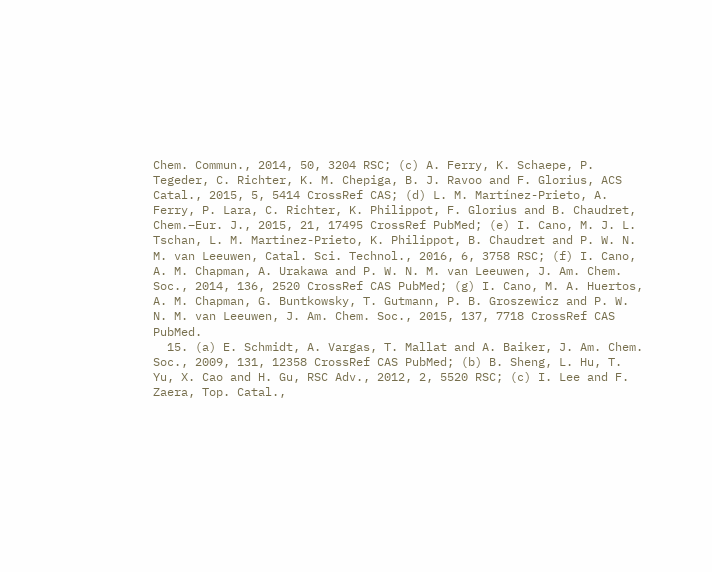Chem. Commun., 2014, 50, 3204 RSC; (c) A. Ferry, K. Schaepe, P. Tegeder, C. Richter, K. M. Chepiga, B. J. Ravoo and F. Glorius, ACS Catal., 2015, 5, 5414 CrossRef CAS; (d) L. M. Martínez-Prieto, A. Ferry, P. Lara, C. Richter, K. Philippot, F. Glorius and B. Chaudret, Chem.–Eur. J., 2015, 21, 17495 CrossRef PubMed; (e) I. Cano, M. J. L. Tschan, L. M. Martinez-Prieto, K. Philippot, B. Chaudret and P. W. N. M. van Leeuwen, Catal. Sci. Technol., 2016, 6, 3758 RSC; (f) I. Cano, A. M. Chapman, A. Urakawa and P. W. N. M. van Leeuwen, J. Am. Chem. Soc., 2014, 136, 2520 CrossRef CAS PubMed; (g) I. Cano, M. A. Huertos, A. M. Chapman, G. Buntkowsky, T. Gutmann, P. B. Groszewicz and P. W. N. M. van Leeuwen, J. Am. Chem. Soc., 2015, 137, 7718 CrossRef CAS PubMed.
  15. (a) E. Schmidt, A. Vargas, T. Mallat and A. Baiker, J. Am. Chem. Soc., 2009, 131, 12358 CrossRef CAS PubMed; (b) B. Sheng, L. Hu, T. Yu, X. Cao and H. Gu, RSC Adv., 2012, 2, 5520 RSC; (c) I. Lee and F. Zaera, Top. Catal.,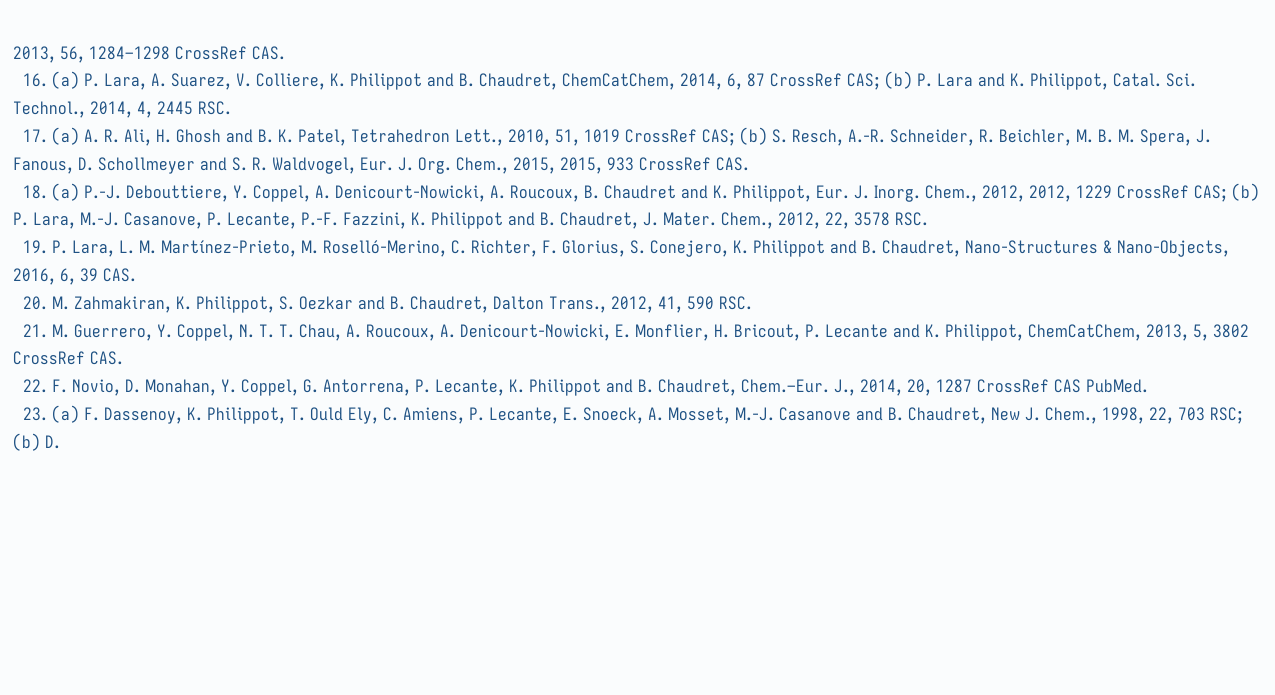2013, 56, 1284–1298 CrossRef CAS.
  16. (a) P. Lara, A. Suarez, V. Colliere, K. Philippot and B. Chaudret, ChemCatChem, 2014, 6, 87 CrossRef CAS; (b) P. Lara and K. Philippot, Catal. Sci. Technol., 2014, 4, 2445 RSC.
  17. (a) A. R. Ali, H. Ghosh and B. K. Patel, Tetrahedron Lett., 2010, 51, 1019 CrossRef CAS; (b) S. Resch, A.-R. Schneider, R. Beichler, M. B. M. Spera, J. Fanous, D. Schollmeyer and S. R. Waldvogel, Eur. J. Org. Chem., 2015, 2015, 933 CrossRef CAS.
  18. (a) P.-J. Debouttiere, Y. Coppel, A. Denicourt-Nowicki, A. Roucoux, B. Chaudret and K. Philippot, Eur. J. Inorg. Chem., 2012, 2012, 1229 CrossRef CAS; (b) P. Lara, M.-J. Casanove, P. Lecante, P.-F. Fazzini, K. Philippot and B. Chaudret, J. Mater. Chem., 2012, 22, 3578 RSC.
  19. P. Lara, L. M. Martínez-Prieto, M. Roselló-Merino, C. Richter, F. Glorius, S. Conejero, K. Philippot and B. Chaudret, Nano-Structures & Nano-Objects, 2016, 6, 39 CAS.
  20. M. Zahmakiran, K. Philippot, S. Oezkar and B. Chaudret, Dalton Trans., 2012, 41, 590 RSC.
  21. M. Guerrero, Y. Coppel, N. T. T. Chau, A. Roucoux, A. Denicourt-Nowicki, E. Monflier, H. Bricout, P. Lecante and K. Philippot, ChemCatChem, 2013, 5, 3802 CrossRef CAS.
  22. F. Novio, D. Monahan, Y. Coppel, G. Antorrena, P. Lecante, K. Philippot and B. Chaudret, Chem.–Eur. J., 2014, 20, 1287 CrossRef CAS PubMed.
  23. (a) F. Dassenoy, K. Philippot, T. Ould Ely, C. Amiens, P. Lecante, E. Snoeck, A. Mosset, M.-J. Casanove and B. Chaudret, New J. Chem., 1998, 22, 703 RSC; (b) D.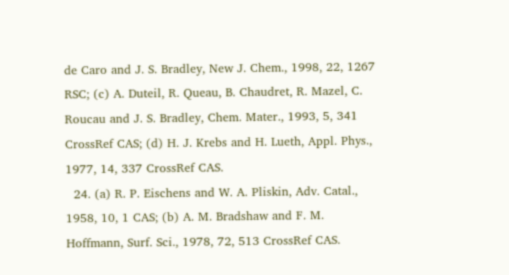de Caro and J. S. Bradley, New J. Chem., 1998, 22, 1267 RSC; (c) A. Duteil, R. Queau, B. Chaudret, R. Mazel, C. Roucau and J. S. Bradley, Chem. Mater., 1993, 5, 341 CrossRef CAS; (d) H. J. Krebs and H. Lueth, Appl. Phys., 1977, 14, 337 CrossRef CAS.
  24. (a) R. P. Eischens and W. A. Pliskin, Adv. Catal., 1958, 10, 1 CAS; (b) A. M. Bradshaw and F. M. Hoffmann, Surf. Sci., 1978, 72, 513 CrossRef CAS.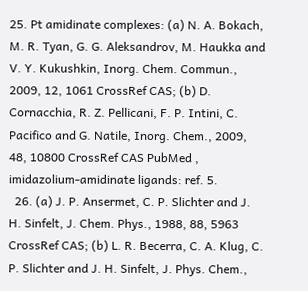25. Pt amidinate complexes: (a) N. A. Bokach, M. R. Tyan, G. G. Aleksandrov, M. Haukka and V. Y. Kukushkin, Inorg. Chem. Commun., 2009, 12, 1061 CrossRef CAS; (b) D. Cornacchia, R. Z. Pellicani, F. P. Intini, C. Pacifico and G. Natile, Inorg. Chem., 2009, 48, 10800 CrossRef CAS PubMed , imidazolium-amidinate ligands: ref. 5.
  26. (a) J. P. Ansermet, C. P. Slichter and J. H. Sinfelt, J. Chem. Phys., 1988, 88, 5963 CrossRef CAS; (b) L. R. Becerra, C. A. Klug, C. P. Slichter and J. H. Sinfelt, J. Phys. Chem.,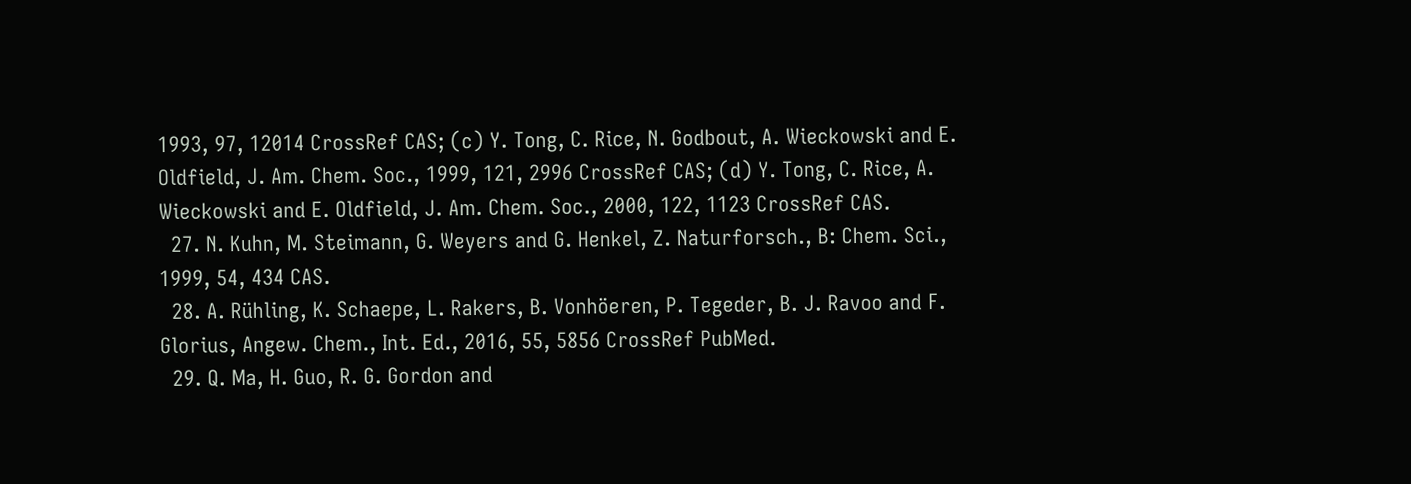1993, 97, 12014 CrossRef CAS; (c) Y. Tong, C. Rice, N. Godbout, A. Wieckowski and E. Oldfield, J. Am. Chem. Soc., 1999, 121, 2996 CrossRef CAS; (d) Y. Tong, C. Rice, A. Wieckowski and E. Oldfield, J. Am. Chem. Soc., 2000, 122, 1123 CrossRef CAS.
  27. N. Kuhn, M. Steimann, G. Weyers and G. Henkel, Z. Naturforsch., B: Chem. Sci., 1999, 54, 434 CAS.
  28. A. Rühling, K. Schaepe, L. Rakers, B. Vonhöeren, P. Tegeder, B. J. Ravoo and F. Glorius, Angew. Chem., Int. Ed., 2016, 55, 5856 CrossRef PubMed.
  29. Q. Ma, H. Guo, R. G. Gordon and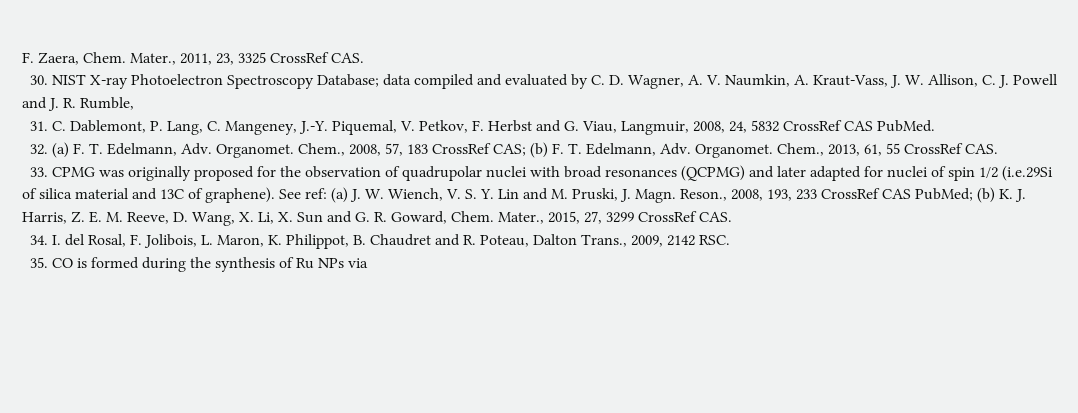F. Zaera, Chem. Mater., 2011, 23, 3325 CrossRef CAS.
  30. NIST X-ray Photoelectron Spectroscopy Database; data compiled and evaluated by C. D. Wagner, A. V. Naumkin, A. Kraut-Vass, J. W. Allison, C. J. Powell and J. R. Rumble,
  31. C. Dablemont, P. Lang, C. Mangeney, J.-Y. Piquemal, V. Petkov, F. Herbst and G. Viau, Langmuir, 2008, 24, 5832 CrossRef CAS PubMed.
  32. (a) F. T. Edelmann, Adv. Organomet. Chem., 2008, 57, 183 CrossRef CAS; (b) F. T. Edelmann, Adv. Organomet. Chem., 2013, 61, 55 CrossRef CAS.
  33. CPMG was originally proposed for the observation of quadrupolar nuclei with broad resonances (QCPMG) and later adapted for nuclei of spin 1/2 (i.e.29Si of silica material and 13C of graphene). See ref: (a) J. W. Wiench, V. S. Y. Lin and M. Pruski, J. Magn. Reson., 2008, 193, 233 CrossRef CAS PubMed; (b) K. J. Harris, Z. E. M. Reeve, D. Wang, X. Li, X. Sun and G. R. Goward, Chem. Mater., 2015, 27, 3299 CrossRef CAS.
  34. I. del Rosal, F. Jolibois, L. Maron, K. Philippot, B. Chaudret and R. Poteau, Dalton Trans., 2009, 2142 RSC.
  35. CO is formed during the synthesis of Ru NPs via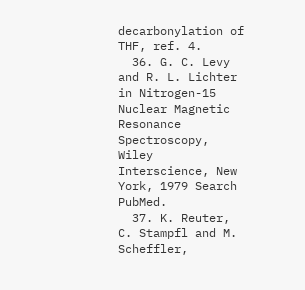decarbonylation of THF, ref. 4.
  36. G. C. Levy and R. L. Lichter in Nitrogen-15 Nuclear Magnetic Resonance Spectroscopy, Wiley Interscience, New York, 1979 Search PubMed.
  37. K. Reuter, C. Stampfl and M. Scheffler,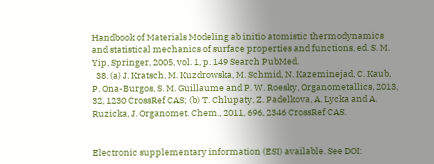Handbook of Materials Modeling ab initio atomistic thermodynamics and statistical mechanics of surface properties and functions, ed. S. M. Yip, Springer, 2005, vol. 1, p. 149 Search PubMed.
  38. (a) J. Kratsch, M. Kuzdrowska, M. Schmid, N. Kazeminejad, C. Kaub, P. Ona-Burgos, S. M. Guillaume and P. W. Roesky, Organometallics, 2013, 32, 1230 CrossRef CAS; (b) T. Chlupaty, Z. Padelkova, A. Lycka and A. Ruzicka, J. Organomet. Chem., 2011, 696, 2346 CrossRef CAS.


Electronic supplementary information (ESI) available. See DOI: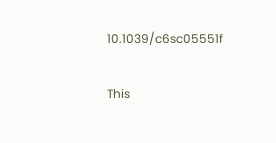10.1039/c6sc05551f

This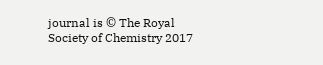journal is © The Royal Society of Chemistry 2017